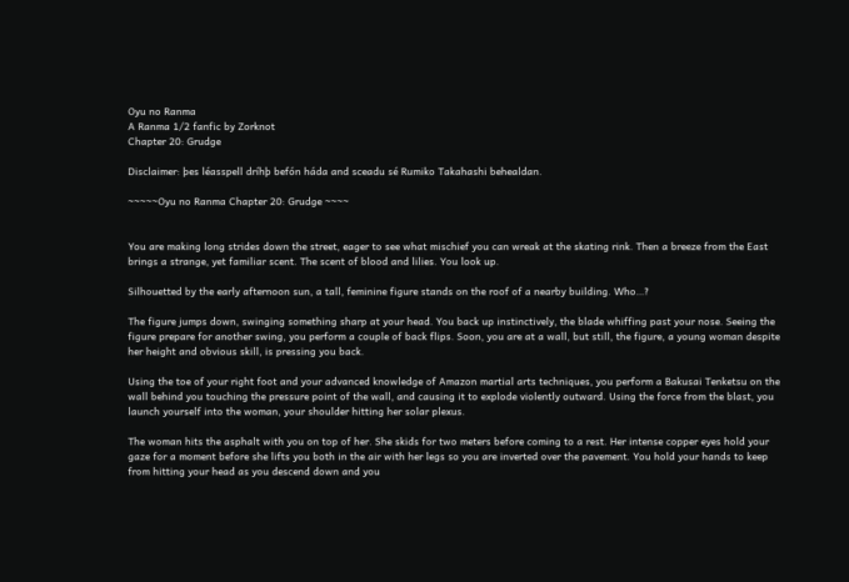Oyu no Ranma
A Ranma 1/2 fanfic by Zorknot
Chapter 20: Grudge

Disclaimer: þes léasspell dríhþ befón háda and sceadu sé Rumiko Takahashi behealdan.

~~~~~Oyu no Ranma Chapter 20: Grudge ~~~~


You are making long strides down the street, eager to see what mischief you can wreak at the skating rink. Then a breeze from the East brings a strange, yet familiar scent. The scent of blood and lilies. You look up.

Silhouetted by the early afternoon sun, a tall, feminine figure stands on the roof of a nearby building. Who…?

The figure jumps down, swinging something sharp at your head. You back up instinctively, the blade whiffing past your nose. Seeing the figure prepare for another swing, you perform a couple of back flips. Soon, you are at a wall, but still, the figure, a young woman despite her height and obvious skill, is pressing you back.

Using the toe of your right foot and your advanced knowledge of Amazon martial arts techniques, you perform a Bakusai Tenketsu on the wall behind you touching the pressure point of the wall, and causing it to explode violently outward. Using the force from the blast, you launch yourself into the woman, your shoulder hitting her solar plexus.

The woman hits the asphalt with you on top of her. She skids for two meters before coming to a rest. Her intense copper eyes hold your gaze for a moment before she lifts you both in the air with her legs so you are inverted over the pavement. You hold your hands to keep from hitting your head as you descend down and you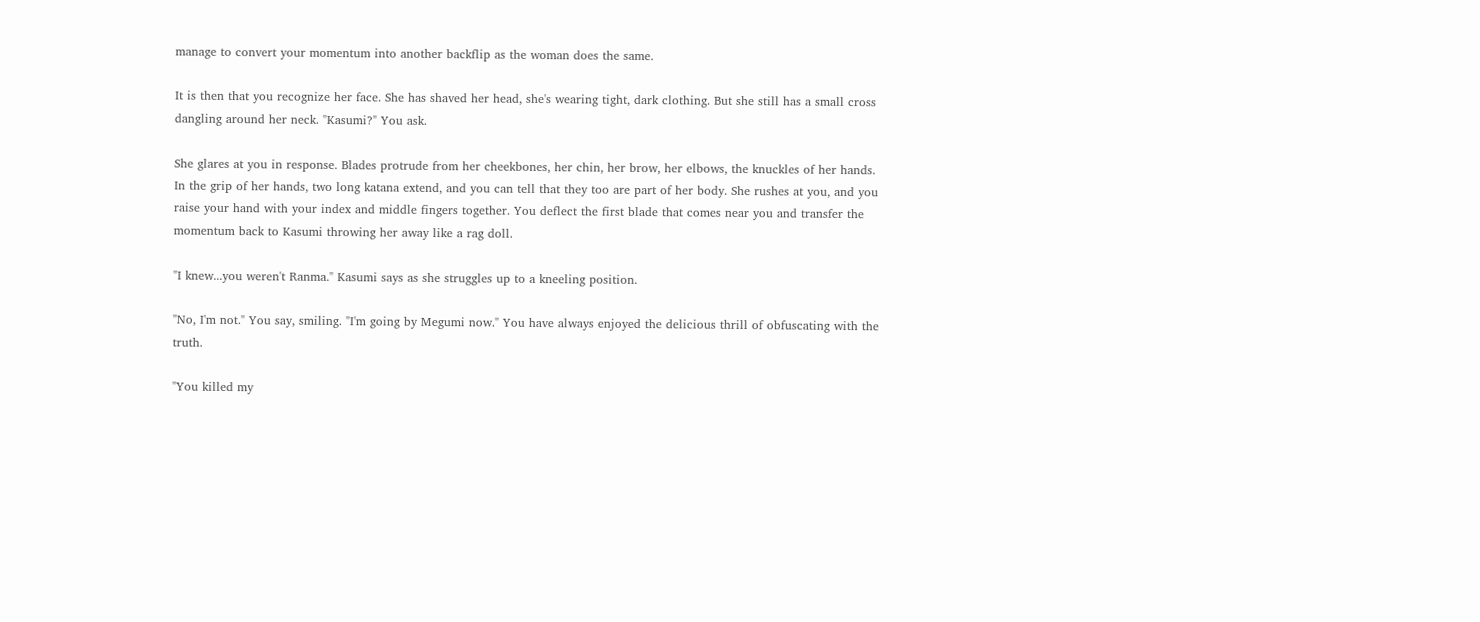manage to convert your momentum into another backflip as the woman does the same.

It is then that you recognize her face. She has shaved her head, she's wearing tight, dark clothing. But she still has a small cross dangling around her neck. "Kasumi?" You ask.

She glares at you in response. Blades protrude from her cheekbones, her chin, her brow, her elbows, the knuckles of her hands. In the grip of her hands, two long katana extend, and you can tell that they too are part of her body. She rushes at you, and you raise your hand with your index and middle fingers together. You deflect the first blade that comes near you and transfer the momentum back to Kasumi throwing her away like a rag doll.

"I knew...you weren't Ranma." Kasumi says as she struggles up to a kneeling position.

"No, I'm not." You say, smiling. "I'm going by Megumi now." You have always enjoyed the delicious thrill of obfuscating with the truth.

"You killed my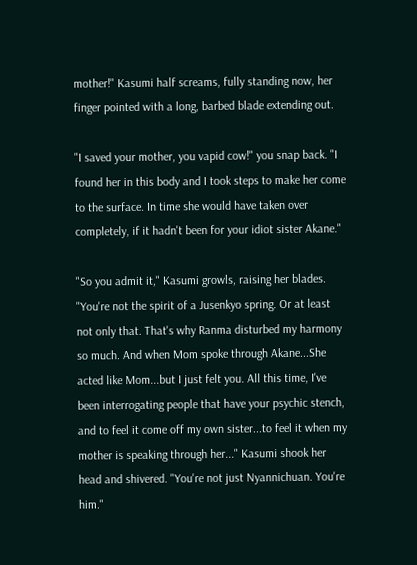mother!" Kasumi half screams, fully standing now, her finger pointed with a long, barbed blade extending out.

"I saved your mother, you vapid cow!" you snap back. "I found her in this body and I took steps to make her come to the surface. In time she would have taken over completely, if it hadn't been for your idiot sister Akane."

"So you admit it," Kasumi growls, raising her blades. "You're not the spirit of a Jusenkyo spring. Or at least not only that. That's why Ranma disturbed my harmony so much. And when Mom spoke through Akane...She acted like Mom...but I just felt you. All this time, I've been interrogating people that have your psychic stench, and to feel it come off my own sister...to feel it when my mother is speaking through her..." Kasumi shook her head and shivered. "You're not just Nyannichuan. You're him."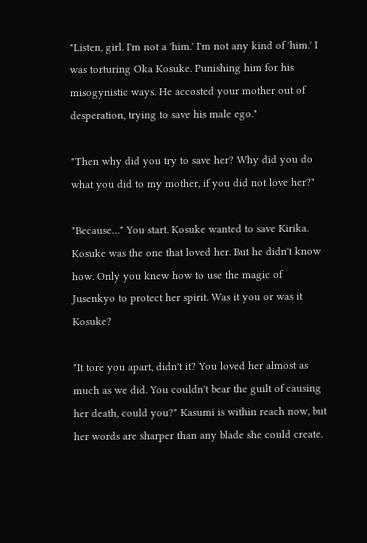"Listen, girl. I'm not a 'him.' I'm not any kind of 'him.' I was torturing Oka Kosuke. Punishing him for his misogynistic ways. He accosted your mother out of desperation, trying to save his male ego."

"Then why did you try to save her? Why did you do what you did to my mother, if you did not love her?"

"Because…" You start. Kosuke wanted to save Kirika. Kosuke was the one that loved her. But he didn't know how. Only you knew how to use the magic of Jusenkyo to protect her spirit. Was it you or was it Kosuke?

"It tore you apart, didn't it? You loved her almost as much as we did. You couldn't bear the guilt of causing her death, could you?" Kasumi is within reach now, but her words are sharper than any blade she could create.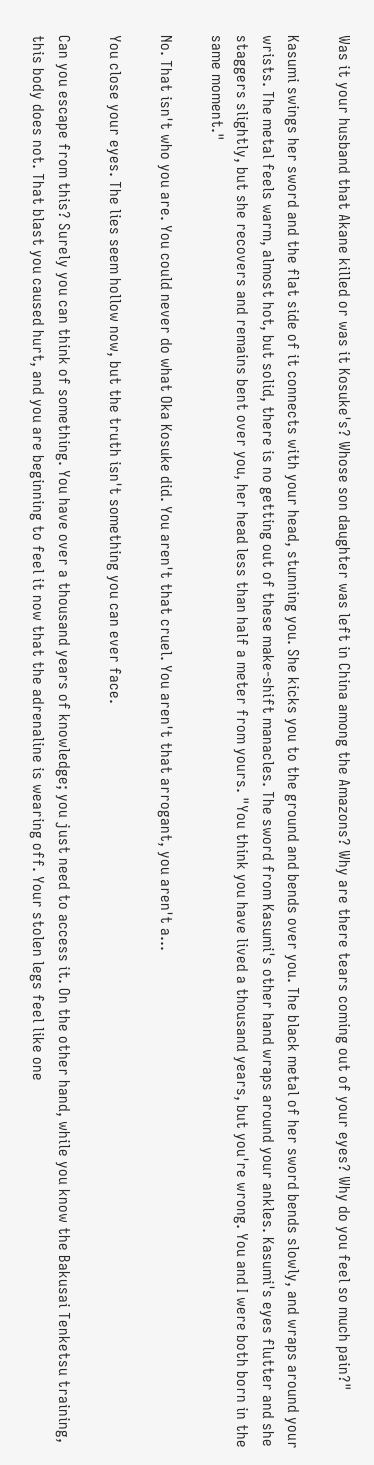Was it your husband that Akane killed or was it Kosuke's? Whose son daughter was left in China among the Amazons? Why are there tears coming out of your eyes? Why do you feel so much pain?"

Kasumi swings her sword and the flat side of it connects with your head, stunning you. She kicks you to the ground and bends over you. The black metal of her sword bends slowly, and wraps around your wrists. The metal feels warm, almost hot, but solid, there is no getting out of these make-shift manacles. The sword from Kasumi's other hand wraps around your ankles. Kasumi's eyes flutter and she staggers slightly, but she recovers and remains bent over you, her head less than half a meter from yours. "You think you have lived a thousand years, but you're wrong. You and I were both born in the same moment."

No. That isn't who you are. You could never do what Oka Kosuke did. You aren't that cruel. You aren't that arrogant, you aren't a…

You close your eyes. The lies seem hollow now, but the truth isn't something you can ever face.

Can you escape from this? Surely you can think of something. You have over a thousand years of knowledge; you just need to access it. On the other hand, while you know the Bakusai Tenketsu training, this body does not. That blast you caused hurt, and you are beginning to feel it now that the adrenaline is wearing off. Your stolen legs feel like one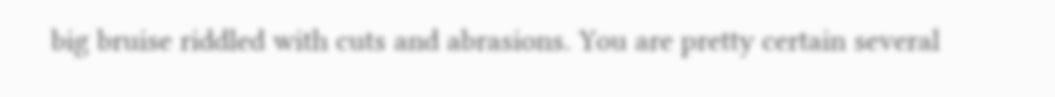big bruise riddled with cuts and abrasions. You are pretty certain several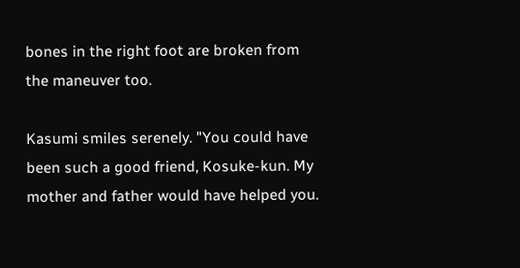bones in the right foot are broken from the maneuver too.

Kasumi smiles serenely. "You could have been such a good friend, Kosuke-kun. My mother and father would have helped you.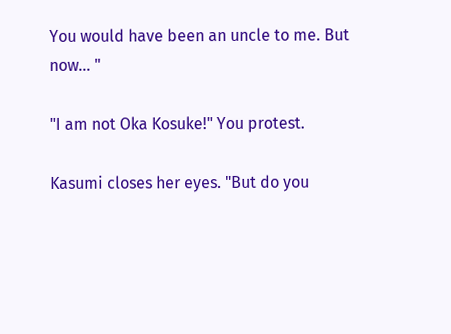You would have been an uncle to me. But now… "

"I am not Oka Kosuke!" You protest.

Kasumi closes her eyes. "But do you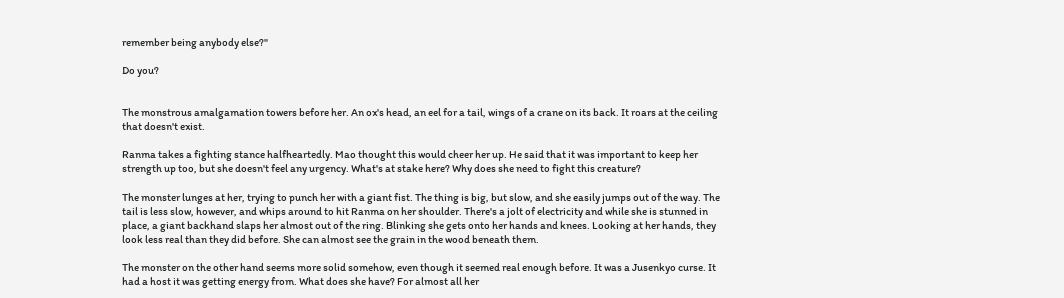remember being anybody else?"

Do you?


The monstrous amalgamation towers before her. An ox's head, an eel for a tail, wings of a crane on its back. It roars at the ceiling that doesn't exist.

Ranma takes a fighting stance halfheartedly. Mao thought this would cheer her up. He said that it was important to keep her strength up too, but she doesn't feel any urgency. What's at stake here? Why does she need to fight this creature?

The monster lunges at her, trying to punch her with a giant fist. The thing is big, but slow, and she easily jumps out of the way. The tail is less slow, however, and whips around to hit Ranma on her shoulder. There's a jolt of electricity and while she is stunned in place, a giant backhand slaps her almost out of the ring. Blinking she gets onto her hands and knees. Looking at her hands, they look less real than they did before. She can almost see the grain in the wood beneath them.

The monster on the other hand seems more solid somehow, even though it seemed real enough before. It was a Jusenkyo curse. It had a host it was getting energy from. What does she have? For almost all her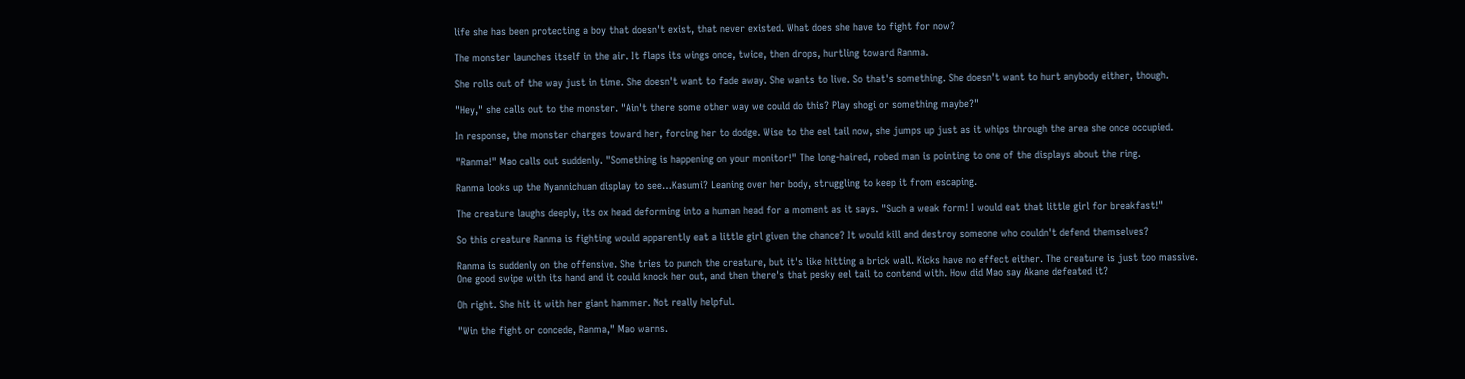life she has been protecting a boy that doesn't exist, that never existed. What does she have to fight for now?

The monster launches itself in the air. It flaps its wings once, twice, then drops, hurtling toward Ranma.

She rolls out of the way just in time. She doesn't want to fade away. She wants to live. So that's something. She doesn't want to hurt anybody either, though.

"Hey," she calls out to the monster. "Ain't there some other way we could do this? Play shogi or something maybe?"

In response, the monster charges toward her, forcing her to dodge. Wise to the eel tail now, she jumps up just as it whips through the area she once occupied.

"Ranma!" Mao calls out suddenly. "Something is happening on your monitor!" The long-haired, robed man is pointing to one of the displays about the ring.

Ranma looks up the Nyannichuan display to see…Kasumi? Leaning over her body, struggling to keep it from escaping.

The creature laughs deeply, its ox head deforming into a human head for a moment as it says. "Such a weak form! I would eat that little girl for breakfast!"

So this creature Ranma is fighting would apparently eat a little girl given the chance? It would kill and destroy someone who couldn't defend themselves?

Ranma is suddenly on the offensive. She tries to punch the creature, but it's like hitting a brick wall. Kicks have no effect either. The creature is just too massive. One good swipe with its hand and it could knock her out, and then there's that pesky eel tail to contend with. How did Mao say Akane defeated it?

Oh right. She hit it with her giant hammer. Not really helpful.

"Win the fight or concede, Ranma," Mao warns.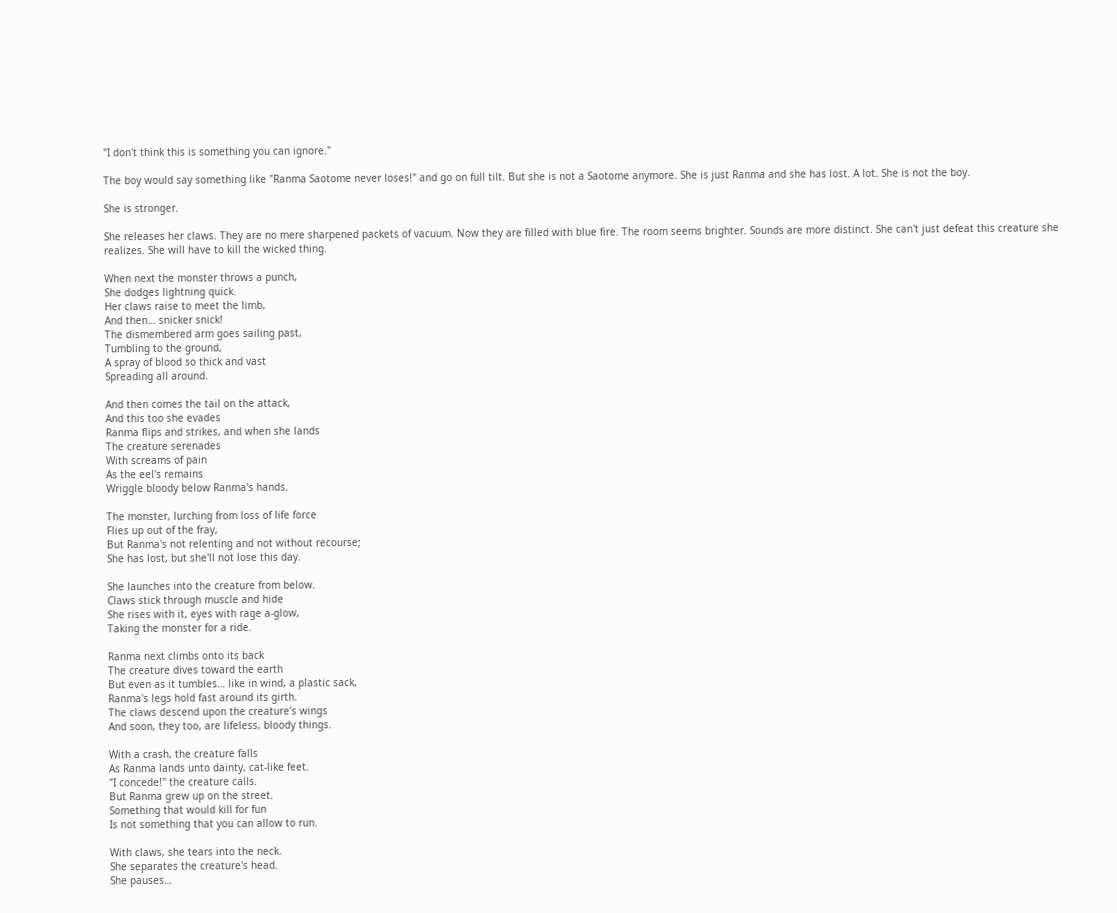"I don't think this is something you can ignore."

The boy would say something like "Ranma Saotome never loses!" and go on full tilt. But she is not a Saotome anymore. She is just Ranma and she has lost. A lot. She is not the boy.

She is stronger.

She releases her claws. They are no mere sharpened packets of vacuum. Now they are filled with blue fire. The room seems brighter. Sounds are more distinct. She can't just defeat this creature she realizes. She will have to kill the wicked thing.

When next the monster throws a punch,
She dodges lightning quick.
Her claws raise to meet the limb,
And then… snicker snick!
The dismembered arm goes sailing past,
Tumbling to the ground,
A spray of blood so thick and vast
Spreading all around.

And then comes the tail on the attack,
And this too she evades
Ranma flips and strikes, and when she lands
The creature serenades
With screams of pain
As the eel's remains
Wriggle bloody below Ranma's hands.

The monster, lurching from loss of life force
Flies up out of the fray,
But Ranma's not relenting and not without recourse;
She has lost, but she'll not lose this day.

She launches into the creature from below.
Claws stick through muscle and hide
She rises with it, eyes with rage a-glow,
Taking the monster for a ride.

Ranma next climbs onto its back
The creature dives toward the earth
But even as it tumbles… like in wind, a plastic sack,
Ranma's legs hold fast around its girth.
The claws descend upon the creature's wings
And soon, they too, are lifeless, bloody things.

With a crash, the creature falls
As Ranma lands unto dainty, cat-like feet.
"I concede!" the creature calls.
But Ranma grew up on the street.
Something that would kill for fun
Is not something that you can allow to run.

With claws, she tears into the neck.
She separates the creature's head.
She pauses…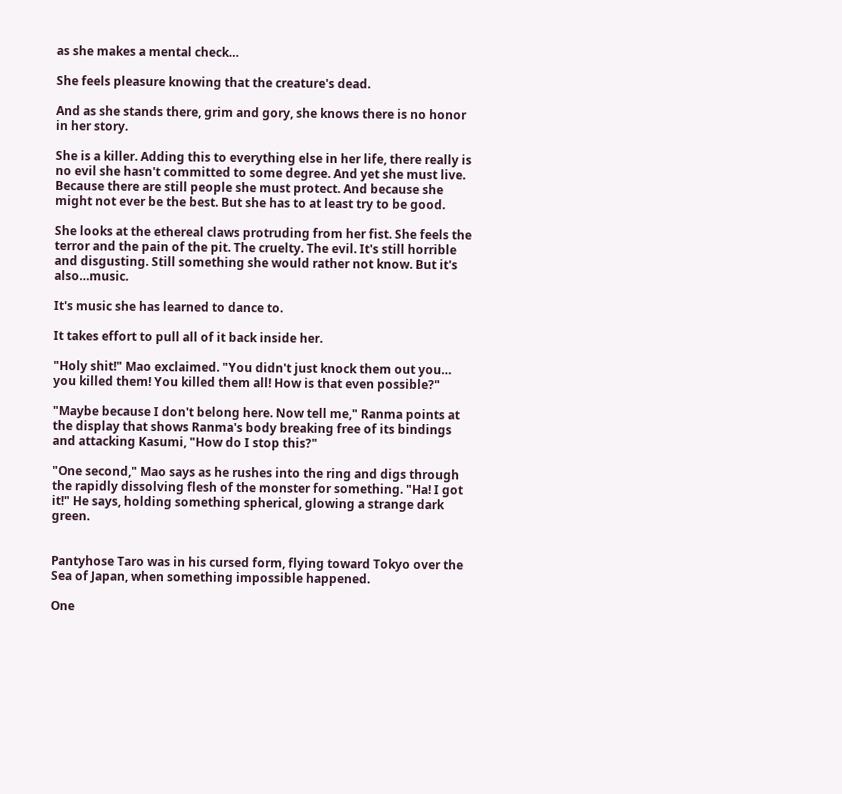as she makes a mental check…

She feels pleasure knowing that the creature's dead.

And as she stands there, grim and gory, she knows there is no honor in her story.

She is a killer. Adding this to everything else in her life, there really is no evil she hasn't committed to some degree. And yet she must live. Because there are still people she must protect. And because she might not ever be the best. But she has to at least try to be good.

She looks at the ethereal claws protruding from her fist. She feels the terror and the pain of the pit. The cruelty. The evil. It's still horrible and disgusting. Still something she would rather not know. But it's also…music.

It's music she has learned to dance to.

It takes effort to pull all of it back inside her.

"Holy shit!" Mao exclaimed. "You didn't just knock them out you… you killed them! You killed them all! How is that even possible?"

"Maybe because I don't belong here. Now tell me," Ranma points at the display that shows Ranma's body breaking free of its bindings and attacking Kasumi, "How do I stop this?"

"One second," Mao says as he rushes into the ring and digs through the rapidly dissolving flesh of the monster for something. "Ha! I got it!" He says, holding something spherical, glowing a strange dark green.


Pantyhose Taro was in his cursed form, flying toward Tokyo over the Sea of Japan, when something impossible happened.

One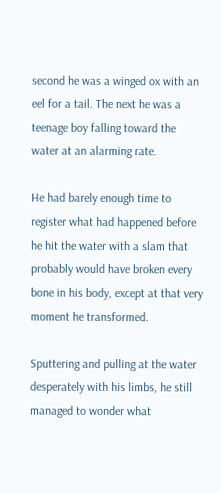second he was a winged ox with an eel for a tail. The next he was a teenage boy falling toward the water at an alarming rate.

He had barely enough time to register what had happened before he hit the water with a slam that probably would have broken every bone in his body, except at that very moment he transformed.

Sputtering and pulling at the water desperately with his limbs, he still managed to wonder what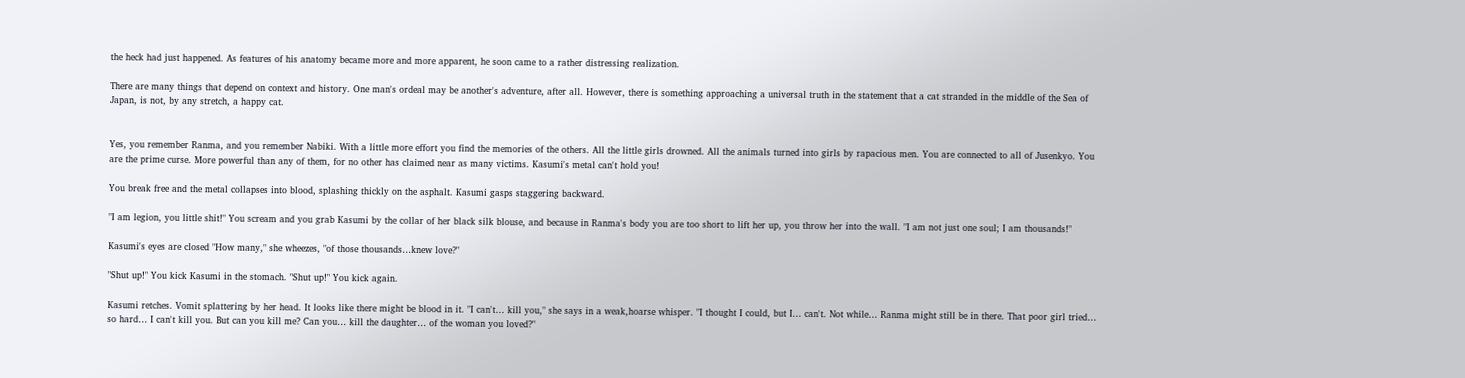the heck had just happened. As features of his anatomy became more and more apparent, he soon came to a rather distressing realization.

There are many things that depend on context and history. One man's ordeal may be another's adventure, after all. However, there is something approaching a universal truth in the statement that a cat stranded in the middle of the Sea of Japan, is not, by any stretch, a happy cat.


Yes, you remember Ranma, and you remember Nabiki. With a little more effort you find the memories of the others. All the little girls drowned. All the animals turned into girls by rapacious men. You are connected to all of Jusenkyo. You are the prime curse. More powerful than any of them, for no other has claimed near as many victims. Kasumi's metal can't hold you!

You break free and the metal collapses into blood, splashing thickly on the asphalt. Kasumi gasps staggering backward.

"I am legion, you little shit!" You scream and you grab Kasumi by the collar of her black silk blouse, and because in Ranma's body you are too short to lift her up, you throw her into the wall. "I am not just one soul; I am thousands!"

Kasumi's eyes are closed "How many," she wheezes, "of those thousands…knew love?"

"Shut up!" You kick Kasumi in the stomach. "Shut up!" You kick again.

Kasumi retches. Vomit splattering by her head. It looks like there might be blood in it. "I can't… kill you," she says in a weak,hoarse whisper. "I thought I could, but I… can't. Not while… Ranma might still be in there. That poor girl tried… so hard… I can't kill you. But can you kill me? Can you… kill the daughter… of the woman you loved?"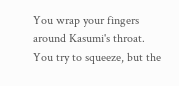You wrap your fingers around Kasumi's throat. You try to squeeze, but the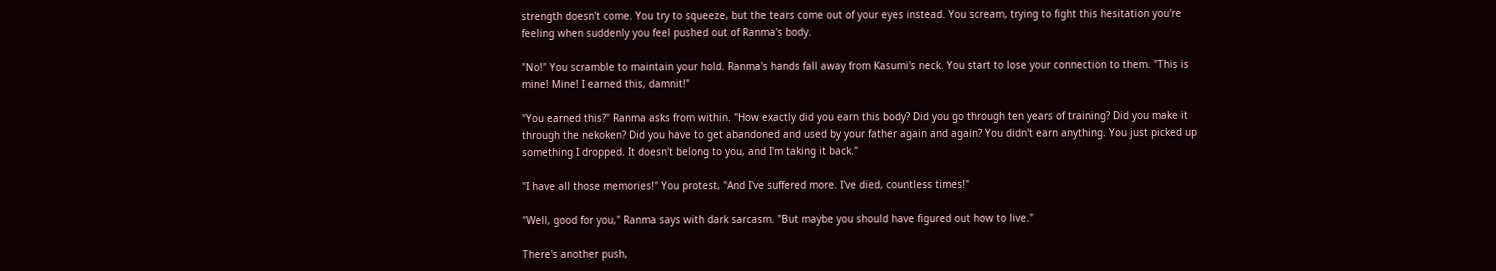strength doesn't come. You try to squeeze, but the tears come out of your eyes instead. You scream, trying to fight this hesitation you're feeling when suddenly you feel pushed out of Ranma's body.

"No!" You scramble to maintain your hold. Ranma's hands fall away from Kasumi's neck. You start to lose your connection to them. "This is mine! Mine! I earned this, damnit!"

"You earned this?" Ranma asks from within. "How exactly did you earn this body? Did you go through ten years of training? Did you make it through the nekoken? Did you have to get abandoned and used by your father again and again? You didn't earn anything. You just picked up something I dropped. It doesn't belong to you, and I'm taking it back."

"I have all those memories!" You protest, "And I've suffered more. I've died, countless times!"

"Well, good for you," Ranma says with dark sarcasm. "But maybe you should have figured out how to live."

There's another push,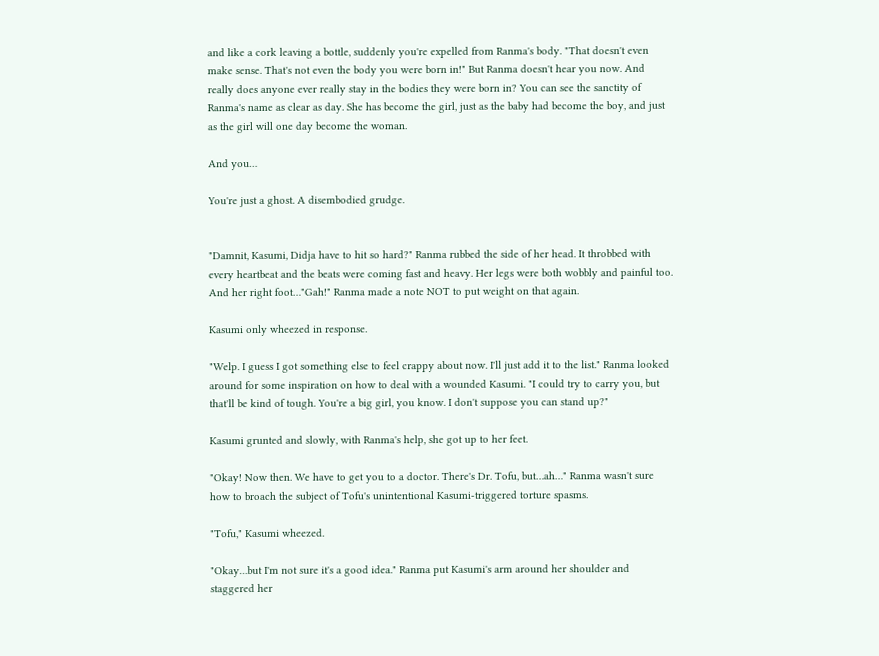and like a cork leaving a bottle, suddenly you're expelled from Ranma's body. "That doesn't even make sense. That's not even the body you were born in!" But Ranma doesn't hear you now. And really does anyone ever really stay in the bodies they were born in? You can see the sanctity of Ranma's name as clear as day. She has become the girl, just as the baby had become the boy, and just as the girl will one day become the woman.

And you…

You're just a ghost. A disembodied grudge.


"Damnit, Kasumi, Didja have to hit so hard?" Ranma rubbed the side of her head. It throbbed with every heartbeat and the beats were coming fast and heavy. Her legs were both wobbly and painful too. And her right foot…"Gah!" Ranma made a note NOT to put weight on that again.

Kasumi only wheezed in response.

"Welp. I guess I got something else to feel crappy about now. I'll just add it to the list." Ranma looked around for some inspiration on how to deal with a wounded Kasumi. "I could try to carry you, but that'll be kind of tough. You're a big girl, you know. I don't suppose you can stand up?"

Kasumi grunted and slowly, with Ranma's help, she got up to her feet.

"Okay! Now then. We have to get you to a doctor. There's Dr. Tofu, but…ah…" Ranma wasn't sure how to broach the subject of Tofu's unintentional Kasumi-triggered torture spasms.

"Tofu," Kasumi wheezed.

"Okay…but I'm not sure it's a good idea." Ranma put Kasumi's arm around her shoulder and staggered her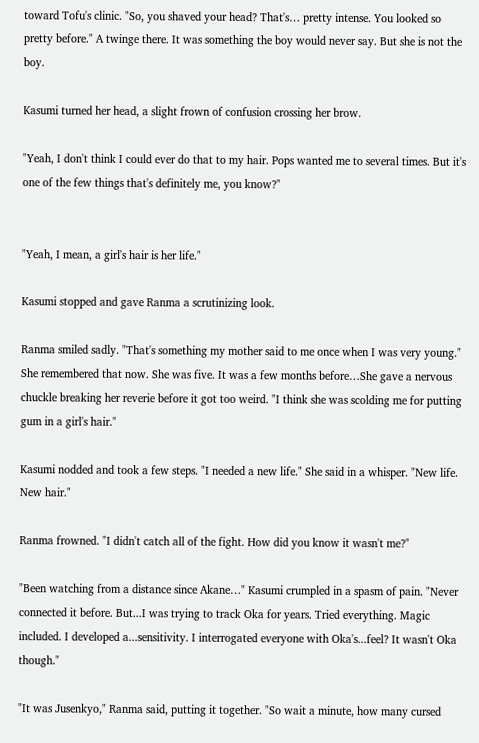toward Tofu's clinic. "So, you shaved your head? That's… pretty intense. You looked so pretty before." A twinge there. It was something the boy would never say. But she is not the boy.

Kasumi turned her head, a slight frown of confusion crossing her brow.

"Yeah, I don't think I could ever do that to my hair. Pops wanted me to several times. But it's one of the few things that's definitely me, you know?"


"Yeah, I mean, a girl's hair is her life."

Kasumi stopped and gave Ranma a scrutinizing look.

Ranma smiled sadly. "That's something my mother said to me once when I was very young." She remembered that now. She was five. It was a few months before…She gave a nervous chuckle breaking her reverie before it got too weird. "I think she was scolding me for putting gum in a girl's hair."

Kasumi nodded and took a few steps. "I needed a new life." She said in a whisper. "New life. New hair."

Ranma frowned. "I didn't catch all of the fight. How did you know it wasn't me?"

"Been watching from a distance since Akane…" Kasumi crumpled in a spasm of pain. "Never connected it before. But...I was trying to track Oka for years. Tried everything. Magic included. I developed a...sensitivity. I interrogated everyone with Oka's...feel? It wasn't Oka though."

"It was Jusenkyo," Ranma said, putting it together. "So wait a minute, how many cursed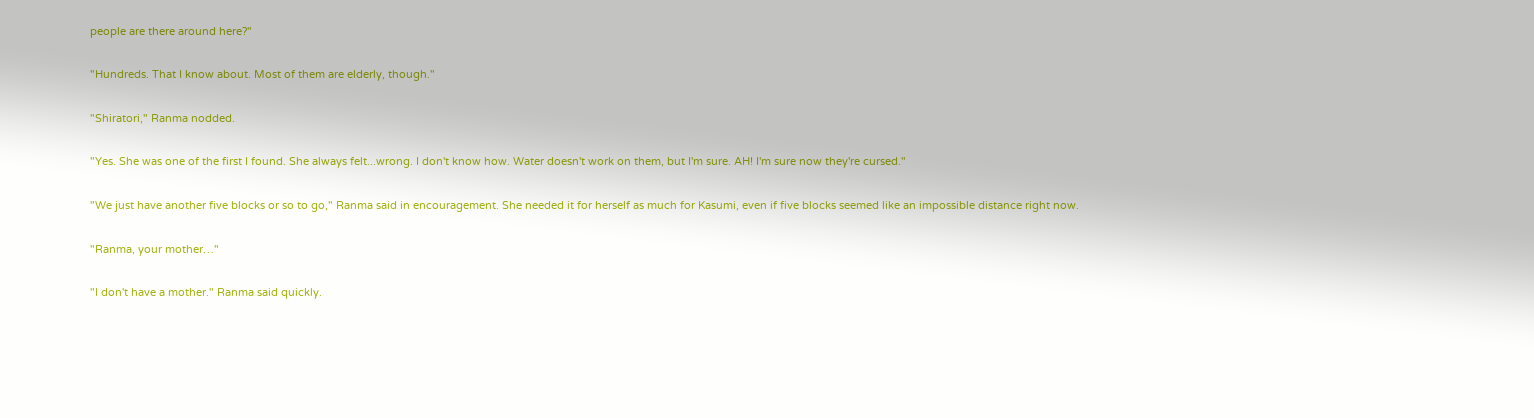people are there around here?"

"Hundreds. That I know about. Most of them are elderly, though."

"Shiratori," Ranma nodded.

"Yes. She was one of the first I found. She always felt...wrong. I don't know how. Water doesn't work on them, but I'm sure. AH! I'm sure now they're cursed."

"We just have another five blocks or so to go," Ranma said in encouragement. She needed it for herself as much for Kasumi, even if five blocks seemed like an impossible distance right now.

"Ranma, your mother…"

"I don't have a mother." Ranma said quickly.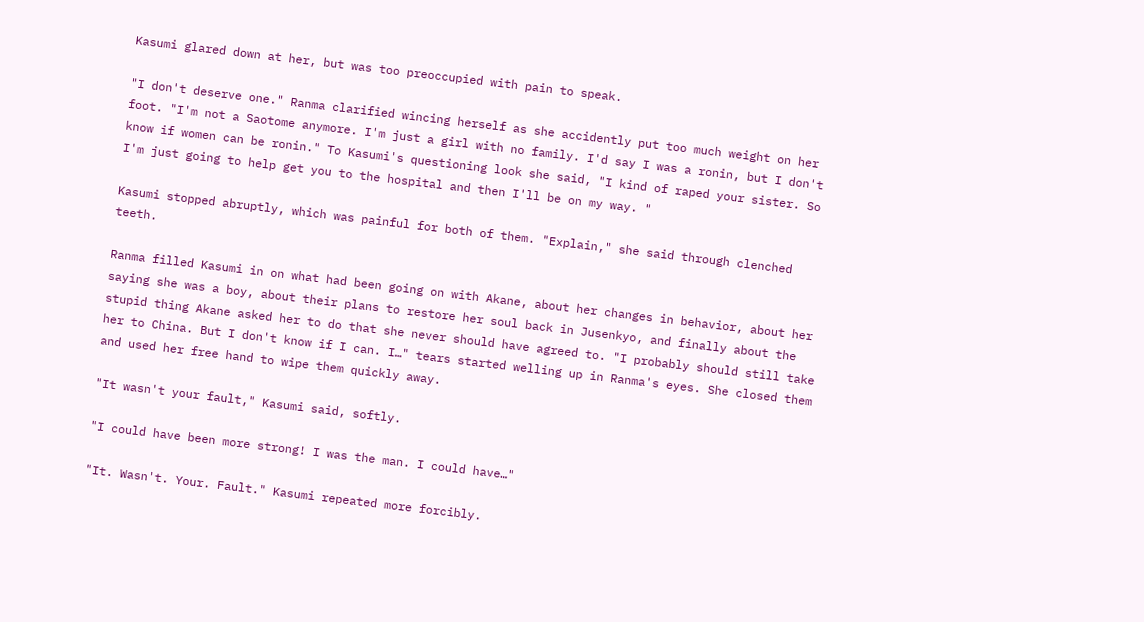Kasumi glared down at her, but was too preoccupied with pain to speak.

"I don't deserve one." Ranma clarified wincing herself as she accidently put too much weight on her foot. "I'm not a Saotome anymore. I'm just a girl with no family. I'd say I was a ronin, but I don't know if women can be ronin." To Kasumi's questioning look she said, "I kind of raped your sister. So I'm just going to help get you to the hospital and then I'll be on my way. "

Kasumi stopped abruptly, which was painful for both of them. "Explain," she said through clenched teeth.

Ranma filled Kasumi in on what had been going on with Akane, about her changes in behavior, about her saying she was a boy, about their plans to restore her soul back in Jusenkyo, and finally about the stupid thing Akane asked her to do that she never should have agreed to. "I probably should still take her to China. But I don't know if I can. I…" tears started welling up in Ranma's eyes. She closed them and used her free hand to wipe them quickly away.

"It wasn't your fault," Kasumi said, softly.

"I could have been more strong! I was the man. I could have…"

"It. Wasn't. Your. Fault." Kasumi repeated more forcibly.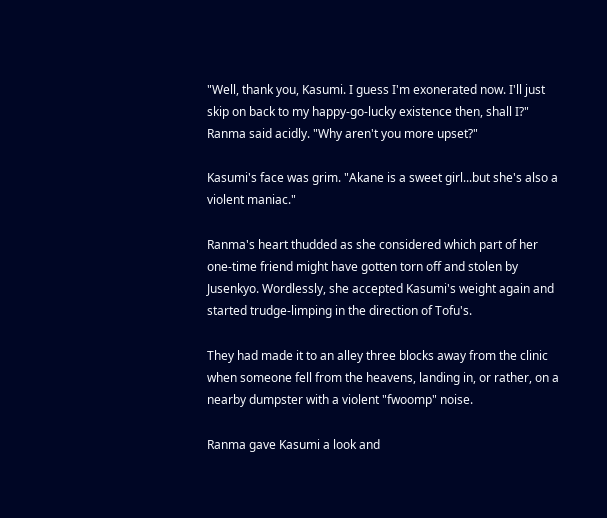"Well, thank you, Kasumi. I guess I'm exonerated now. I'll just skip on back to my happy-go-lucky existence then, shall I?" Ranma said acidly. "Why aren't you more upset?"

Kasumi's face was grim. "Akane is a sweet girl...but she's also a violent maniac."

Ranma's heart thudded as she considered which part of her one-time friend might have gotten torn off and stolen by Jusenkyo. Wordlessly, she accepted Kasumi's weight again and started trudge-limping in the direction of Tofu's.

They had made it to an alley three blocks away from the clinic when someone fell from the heavens, landing in, or rather, on a nearby dumpster with a violent "fwoomp" noise.

Ranma gave Kasumi a look and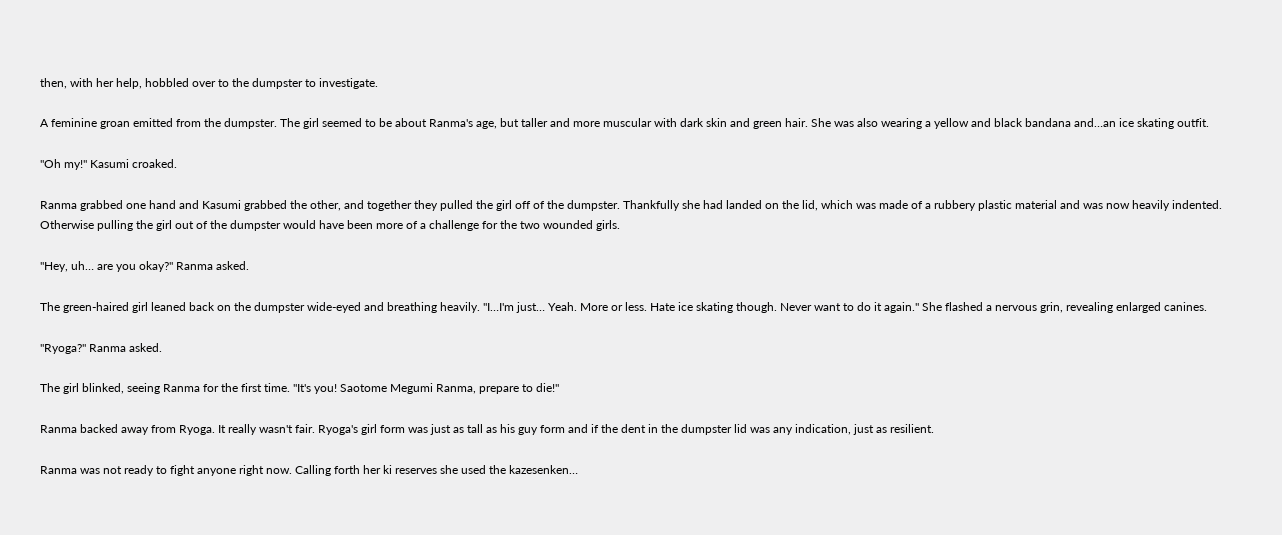then, with her help, hobbled over to the dumpster to investigate.

A feminine groan emitted from the dumpster. The girl seemed to be about Ranma's age, but taller and more muscular with dark skin and green hair. She was also wearing a yellow and black bandana and…an ice skating outfit.

"Oh my!" Kasumi croaked.

Ranma grabbed one hand and Kasumi grabbed the other, and together they pulled the girl off of the dumpster. Thankfully she had landed on the lid, which was made of a rubbery plastic material and was now heavily indented. Otherwise pulling the girl out of the dumpster would have been more of a challenge for the two wounded girls.

"Hey, uh… are you okay?" Ranma asked.

The green-haired girl leaned back on the dumpster wide-eyed and breathing heavily. "I…I'm just… Yeah. More or less. Hate ice skating though. Never want to do it again." She flashed a nervous grin, revealing enlarged canines.

"Ryoga?" Ranma asked.

The girl blinked, seeing Ranma for the first time. "It's you! Saotome Megumi Ranma, prepare to die!"

Ranma backed away from Ryoga. It really wasn't fair. Ryoga's girl form was just as tall as his guy form and if the dent in the dumpster lid was any indication, just as resilient.

Ranma was not ready to fight anyone right now. Calling forth her ki reserves she used the kazesenken…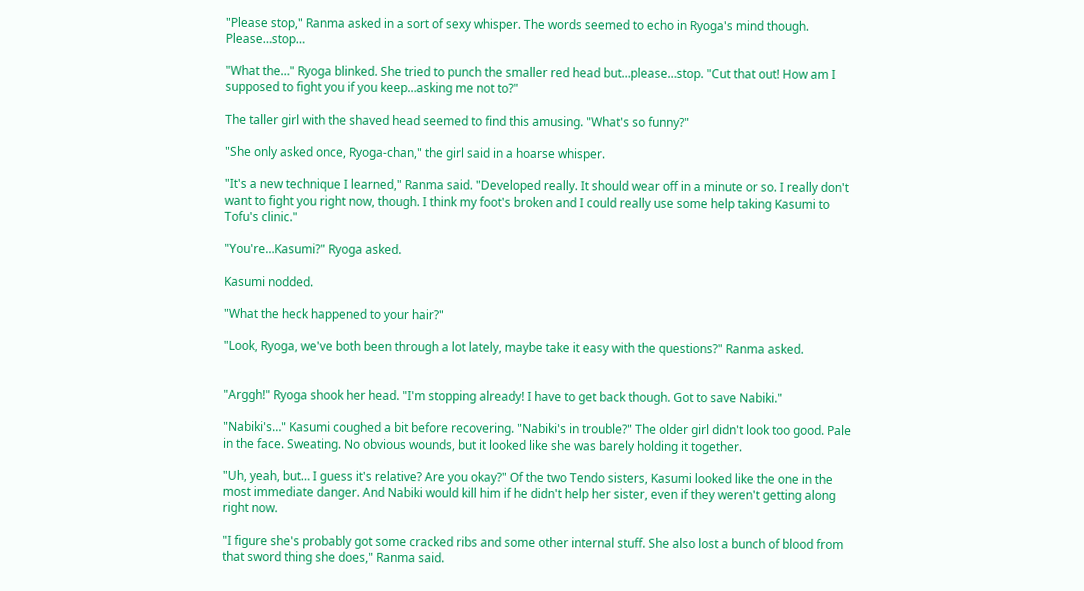"Please stop," Ranma asked in a sort of sexy whisper. The words seemed to echo in Ryoga's mind though. Please…stop…

"What the…" Ryoga blinked. She tried to punch the smaller red head but…please…stop. "Cut that out! How am I supposed to fight you if you keep…asking me not to?"

The taller girl with the shaved head seemed to find this amusing. "What's so funny?"

"She only asked once, Ryoga-chan," the girl said in a hoarse whisper.

"It's a new technique I learned," Ranma said. "Developed really. It should wear off in a minute or so. I really don't want to fight you right now, though. I think my foot's broken and I could really use some help taking Kasumi to Tofu's clinic."

"You're…Kasumi?" Ryoga asked.

Kasumi nodded.

"What the heck happened to your hair?"

"Look, Ryoga, we've both been through a lot lately, maybe take it easy with the questions?" Ranma asked.


"Arggh!" Ryoga shook her head. "I'm stopping already! I have to get back though. Got to save Nabiki."

"Nabiki's…" Kasumi coughed a bit before recovering. "Nabiki's in trouble?" The older girl didn't look too good. Pale in the face. Sweating. No obvious wounds, but it looked like she was barely holding it together.

"Uh, yeah, but… I guess it's relative? Are you okay?" Of the two Tendo sisters, Kasumi looked like the one in the most immediate danger. And Nabiki would kill him if he didn't help her sister, even if they weren't getting along right now.

"I figure she's probably got some cracked ribs and some other internal stuff. She also lost a bunch of blood from that sword thing she does," Ranma said.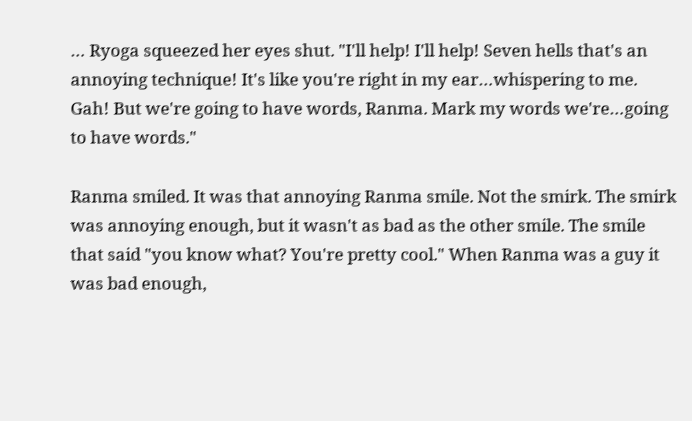… Ryoga squeezed her eyes shut. "I'll help! I'll help! Seven hells that's an annoying technique! It's like you're right in my ear…whispering to me. Gah! But we're going to have words, Ranma. Mark my words we're…going to have words."

Ranma smiled. It was that annoying Ranma smile. Not the smirk. The smirk was annoying enough, but it wasn't as bad as the other smile. The smile that said "you know what? You're pretty cool." When Ranma was a guy it was bad enough,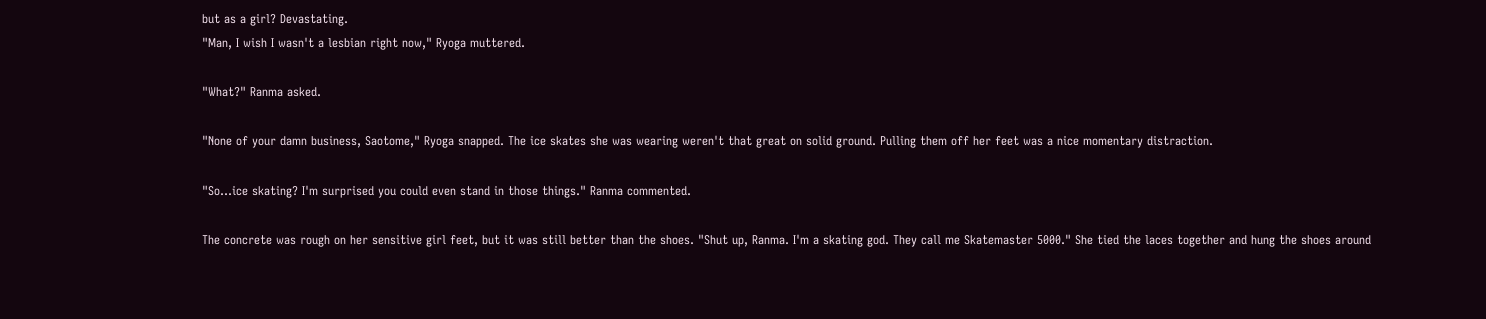but as a girl? Devastating.
"Man, I wish I wasn't a lesbian right now," Ryoga muttered.

"What?" Ranma asked.

"None of your damn business, Saotome," Ryoga snapped. The ice skates she was wearing weren't that great on solid ground. Pulling them off her feet was a nice momentary distraction.

"So…ice skating? I'm surprised you could even stand in those things." Ranma commented.

The concrete was rough on her sensitive girl feet, but it was still better than the shoes. "Shut up, Ranma. I'm a skating god. They call me Skatemaster 5000." She tied the laces together and hung the shoes around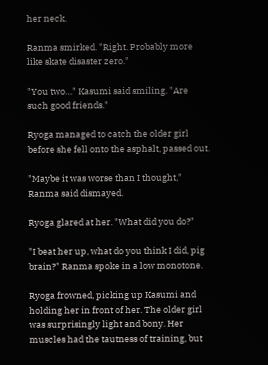her neck.

Ranma smirked. "Right. Probably more like skate disaster zero."

"You two…" Kasumi said smiling. "Are such good friends."

Ryoga managed to catch the older girl before she fell onto the asphalt, passed out.

"Maybe it was worse than I thought," Ranma said dismayed.

Ryoga glared at her. "What did you do?"

"I beat her up, what do you think I did, pig brain?" Ranma spoke in a low monotone.

Ryoga frowned, picking up Kasumi and holding her in front of her. The older girl was surprisingly light and bony. Her muscles had the tautness of training, but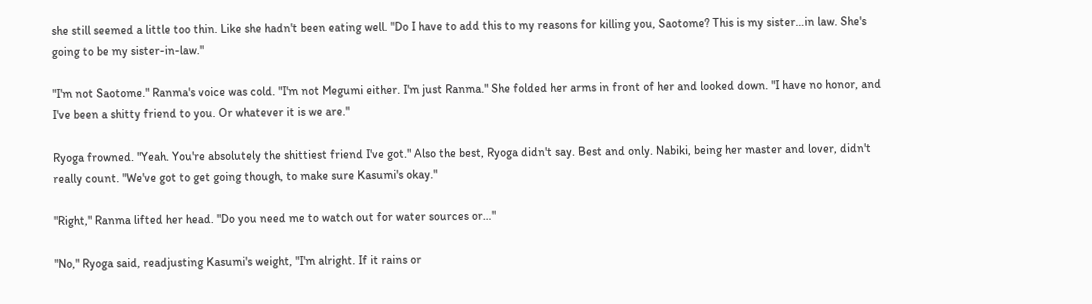she still seemed a little too thin. Like she hadn't been eating well. "Do I have to add this to my reasons for killing you, Saotome? This is my sister…in law. She's going to be my sister-in-law."

"I'm not Saotome." Ranma's voice was cold. "I'm not Megumi either. I'm just Ranma." She folded her arms in front of her and looked down. "I have no honor, and I've been a shitty friend to you. Or whatever it is we are."

Ryoga frowned. "Yeah. You're absolutely the shittiest friend I've got." Also the best, Ryoga didn't say. Best and only. Nabiki, being her master and lover, didn't really count. "We've got to get going though, to make sure Kasumi's okay."

"Right," Ranma lifted her head. "Do you need me to watch out for water sources or…"

"No," Ryoga said, readjusting Kasumi's weight, "I'm alright. If it rains or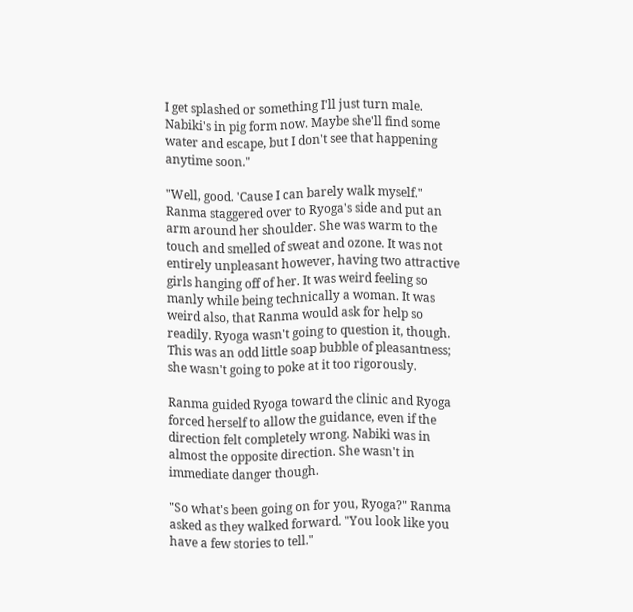I get splashed or something I'll just turn male. Nabiki's in pig form now. Maybe she'll find some water and escape, but I don't see that happening anytime soon."

"Well, good. 'Cause I can barely walk myself." Ranma staggered over to Ryoga's side and put an arm around her shoulder. She was warm to the touch and smelled of sweat and ozone. It was not entirely unpleasant however, having two attractive girls hanging off of her. It was weird feeling so manly while being technically a woman. It was weird also, that Ranma would ask for help so readily. Ryoga wasn't going to question it, though. This was an odd little soap bubble of pleasantness; she wasn't going to poke at it too rigorously.

Ranma guided Ryoga toward the clinic and Ryoga forced herself to allow the guidance, even if the direction felt completely wrong. Nabiki was in almost the opposite direction. She wasn't in immediate danger though.

"So what's been going on for you, Ryoga?" Ranma asked as they walked forward. "You look like you have a few stories to tell."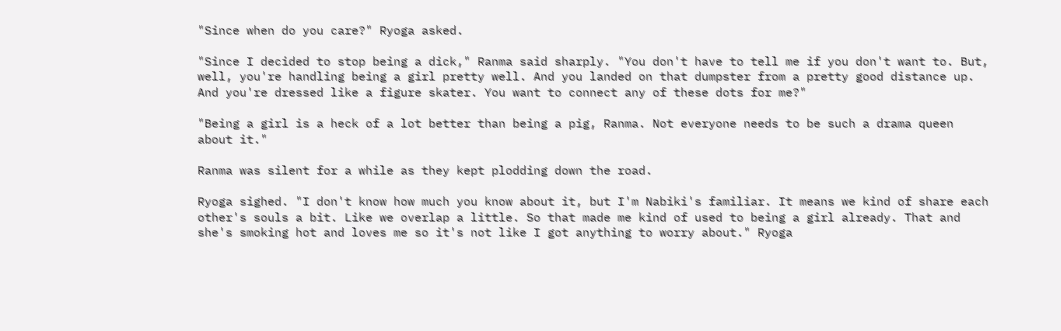"Since when do you care?" Ryoga asked.

"Since I decided to stop being a dick," Ranma said sharply. "You don't have to tell me if you don't want to. But, well, you're handling being a girl pretty well. And you landed on that dumpster from a pretty good distance up. And you're dressed like a figure skater. You want to connect any of these dots for me?"

"Being a girl is a heck of a lot better than being a pig, Ranma. Not everyone needs to be such a drama queen about it."

Ranma was silent for a while as they kept plodding down the road.

Ryoga sighed. "I don't know how much you know about it, but I'm Nabiki's familiar. It means we kind of share each other's souls a bit. Like we overlap a little. So that made me kind of used to being a girl already. That and she's smoking hot and loves me so it's not like I got anything to worry about." Ryoga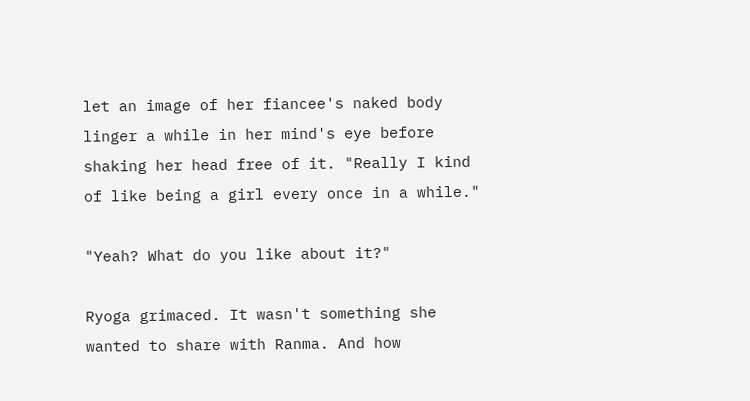let an image of her fiancee's naked body linger a while in her mind's eye before shaking her head free of it. "Really I kind of like being a girl every once in a while."

"Yeah? What do you like about it?"

Ryoga grimaced. It wasn't something she wanted to share with Ranma. And how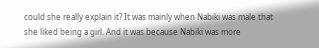could she really explain it? It was mainly when Nabiki was male that she liked being a girl. And it was because Nabiki was more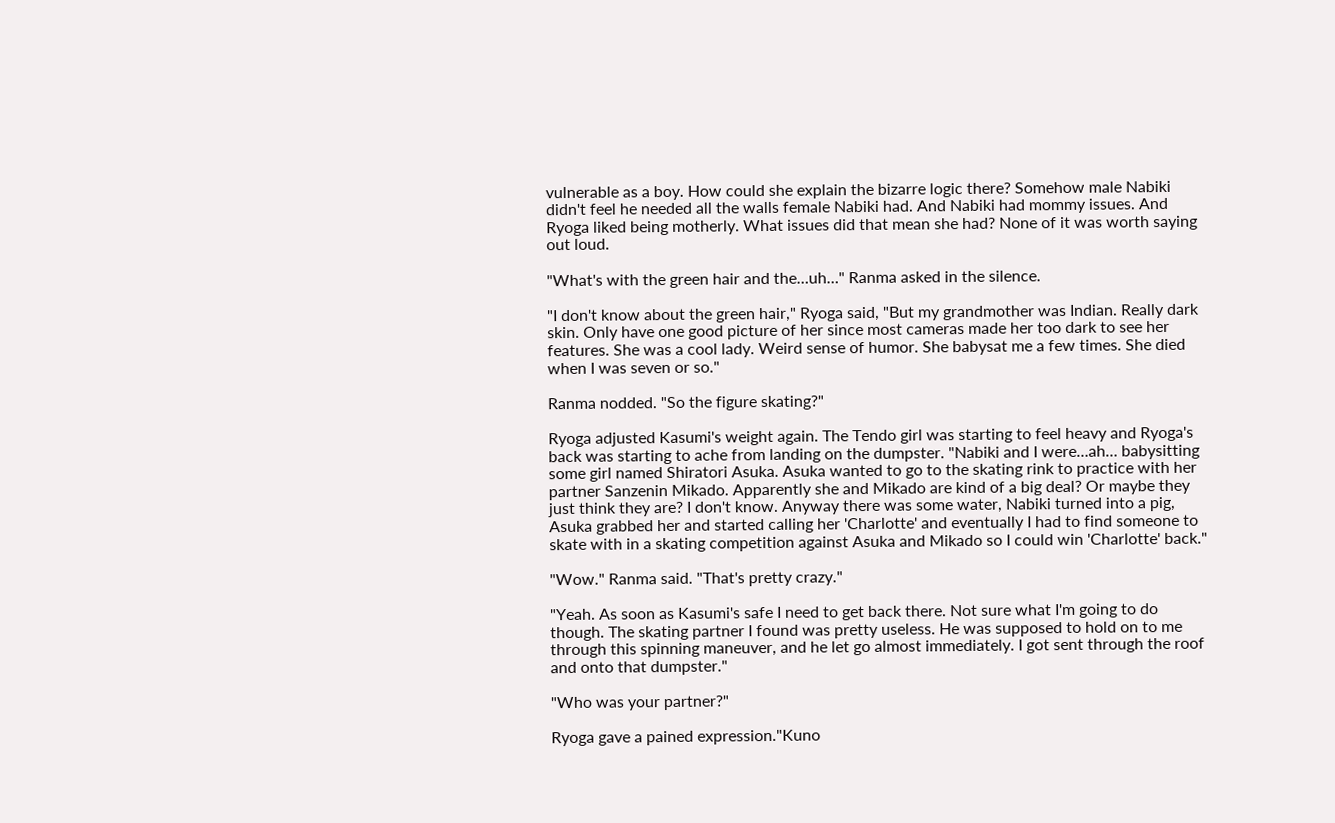vulnerable as a boy. How could she explain the bizarre logic there? Somehow male Nabiki didn't feel he needed all the walls female Nabiki had. And Nabiki had mommy issues. And Ryoga liked being motherly. What issues did that mean she had? None of it was worth saying out loud.

"What's with the green hair and the…uh…" Ranma asked in the silence.

"I don't know about the green hair," Ryoga said, "But my grandmother was Indian. Really dark skin. Only have one good picture of her since most cameras made her too dark to see her features. She was a cool lady. Weird sense of humor. She babysat me a few times. She died when I was seven or so."

Ranma nodded. "So the figure skating?"

Ryoga adjusted Kasumi's weight again. The Tendo girl was starting to feel heavy and Ryoga's back was starting to ache from landing on the dumpster. "Nabiki and I were…ah… babysitting some girl named Shiratori Asuka. Asuka wanted to go to the skating rink to practice with her partner Sanzenin Mikado. Apparently she and Mikado are kind of a big deal? Or maybe they just think they are? I don't know. Anyway there was some water, Nabiki turned into a pig, Asuka grabbed her and started calling her 'Charlotte' and eventually I had to find someone to skate with in a skating competition against Asuka and Mikado so I could win 'Charlotte' back."

"Wow." Ranma said. "That's pretty crazy."

"Yeah. As soon as Kasumi's safe I need to get back there. Not sure what I'm going to do though. The skating partner I found was pretty useless. He was supposed to hold on to me through this spinning maneuver, and he let go almost immediately. I got sent through the roof and onto that dumpster."

"Who was your partner?"

Ryoga gave a pained expression."Kuno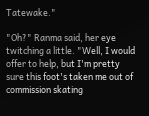Tatewake."

"Oh?" Ranma said, her eye twitching a little. "Well, I would offer to help, but I'm pretty sure this foot's taken me out of commission skating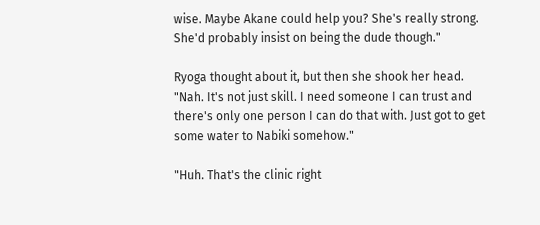wise. Maybe Akane could help you? She's really strong. She'd probably insist on being the dude though."

Ryoga thought about it, but then she shook her head. "Nah. It's not just skill. I need someone I can trust and there's only one person I can do that with. Just got to get some water to Nabiki somehow."

"Huh. That's the clinic right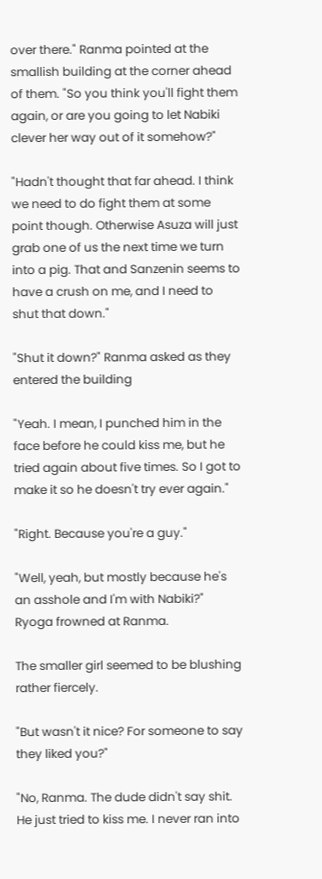over there." Ranma pointed at the smallish building at the corner ahead of them. "So you think you'll fight them again, or are you going to let Nabiki clever her way out of it somehow?"

"Hadn't thought that far ahead. I think we need to do fight them at some point though. Otherwise Asuza will just grab one of us the next time we turn into a pig. That and Sanzenin seems to have a crush on me, and I need to shut that down."

"Shut it down?" Ranma asked as they entered the building

"Yeah. I mean, I punched him in the face before he could kiss me, but he tried again about five times. So I got to make it so he doesn't try ever again."

"Right. Because you're a guy."

"Well, yeah, but mostly because he's an asshole and I'm with Nabiki?" Ryoga frowned at Ranma.

The smaller girl seemed to be blushing rather fiercely.

"But wasn't it nice? For someone to say they liked you?"

"No, Ranma. The dude didn't say shit. He just tried to kiss me. I never ran into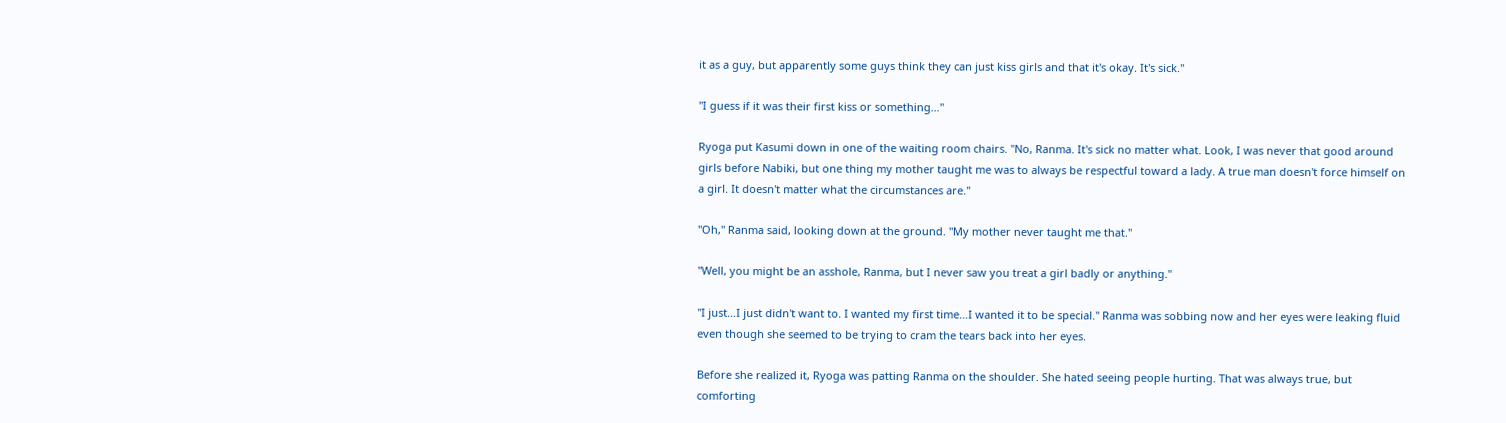it as a guy, but apparently some guys think they can just kiss girls and that it's okay. It's sick."

"I guess if it was their first kiss or something…"

Ryoga put Kasumi down in one of the waiting room chairs. "No, Ranma. It's sick no matter what. Look, I was never that good around girls before Nabiki, but one thing my mother taught me was to always be respectful toward a lady. A true man doesn't force himself on a girl. It doesn't matter what the circumstances are."

"Oh," Ranma said, looking down at the ground. "My mother never taught me that."

"Well, you might be an asshole, Ranma, but I never saw you treat a girl badly or anything."

"I just…I just didn't want to. I wanted my first time…I wanted it to be special." Ranma was sobbing now and her eyes were leaking fluid even though she seemed to be trying to cram the tears back into her eyes.

Before she realized it, Ryoga was patting Ranma on the shoulder. She hated seeing people hurting. That was always true, but comforting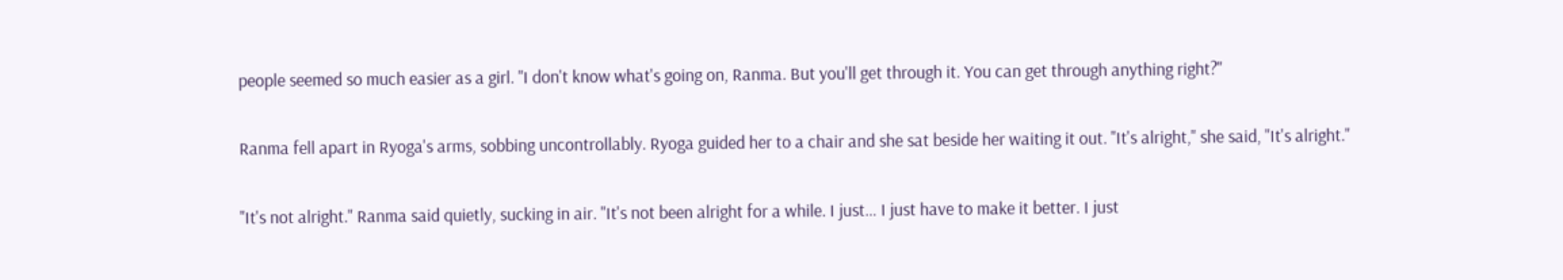people seemed so much easier as a girl. "I don't know what's going on, Ranma. But you'll get through it. You can get through anything right?"

Ranma fell apart in Ryoga's arms, sobbing uncontrollably. Ryoga guided her to a chair and she sat beside her waiting it out. "It's alright," she said, "It's alright."

"It's not alright." Ranma said quietly, sucking in air. "It's not been alright for a while. I just… I just have to make it better. I just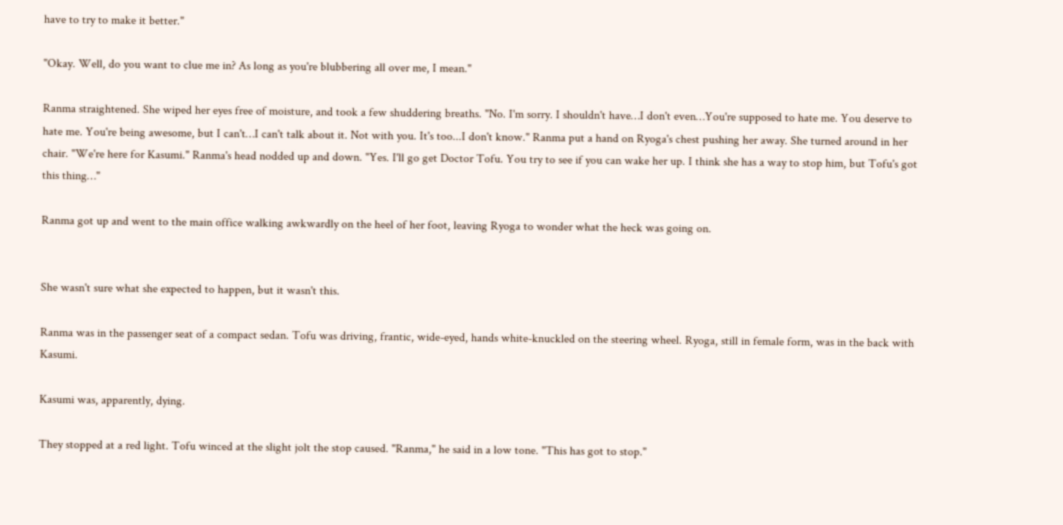have to try to make it better."

"Okay. Well, do you want to clue me in? As long as you're blubbering all over me, I mean."

Ranma straightened. She wiped her eyes free of moisture, and took a few shuddering breaths. "No. I'm sorry. I shouldn't have…I don't even…You're supposed to hate me. You deserve to hate me. You're being awesome, but I can't…I can't talk about it. Not with you. It's too...I don't know." Ranma put a hand on Ryoga's chest pushing her away. She turned around in her chair. "We're here for Kasumi." Ranma's head nodded up and down. "Yes. I'll go get Doctor Tofu. You try to see if you can wake her up. I think she has a way to stop him, but Tofu's got this thing…"

Ranma got up and went to the main office walking awkwardly on the heel of her foot, leaving Ryoga to wonder what the heck was going on.


She wasn't sure what she expected to happen, but it wasn't this.

Ranma was in the passenger seat of a compact sedan. Tofu was driving, frantic, wide-eyed, hands white-knuckled on the steering wheel. Ryoga, still in female form, was in the back with Kasumi.

Kasumi was, apparently, dying.

They stopped at a red light. Tofu winced at the slight jolt the stop caused. "Ranma," he said in a low tone. "This has got to stop."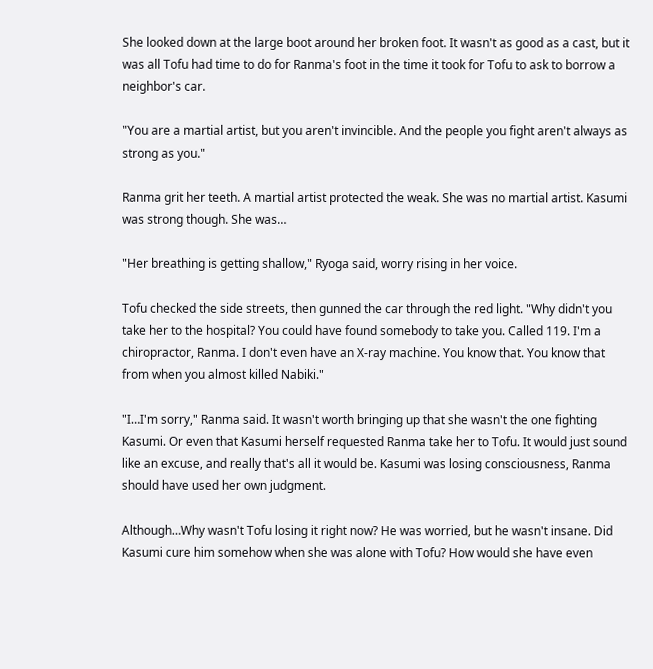She looked down at the large boot around her broken foot. It wasn't as good as a cast, but it was all Tofu had time to do for Ranma's foot in the time it took for Tofu to ask to borrow a neighbor's car.

"You are a martial artist, but you aren't invincible. And the people you fight aren't always as strong as you."

Ranma grit her teeth. A martial artist protected the weak. She was no martial artist. Kasumi was strong though. She was…

"Her breathing is getting shallow," Ryoga said, worry rising in her voice.

Tofu checked the side streets, then gunned the car through the red light. "Why didn't you take her to the hospital? You could have found somebody to take you. Called 119. I'm a chiropractor, Ranma. I don't even have an X-ray machine. You know that. You know that from when you almost killed Nabiki."

"I…I'm sorry," Ranma said. It wasn't worth bringing up that she wasn't the one fighting Kasumi. Or even that Kasumi herself requested Ranma take her to Tofu. It would just sound like an excuse, and really that's all it would be. Kasumi was losing consciousness, Ranma should have used her own judgment.

Although…Why wasn't Tofu losing it right now? He was worried, but he wasn't insane. Did Kasumi cure him somehow when she was alone with Tofu? How would she have even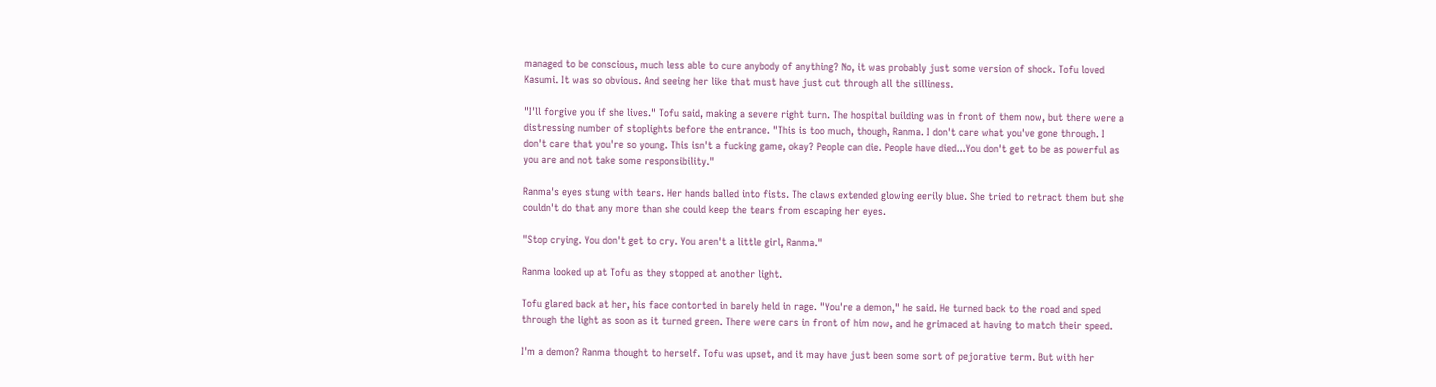managed to be conscious, much less able to cure anybody of anything? No, it was probably just some version of shock. Tofu loved Kasumi. It was so obvious. And seeing her like that must have just cut through all the silliness.

"I'll forgive you if she lives." Tofu said, making a severe right turn. The hospital building was in front of them now, but there were a distressing number of stoplights before the entrance. "This is too much, though, Ranma. I don't care what you've gone through. I don't care that you're so young. This isn't a fucking game, okay? People can die. People have died...You don't get to be as powerful as you are and not take some responsibility."

Ranma's eyes stung with tears. Her hands balled into fists. The claws extended glowing eerily blue. She tried to retract them but she couldn't do that any more than she could keep the tears from escaping her eyes.

"Stop crying. You don't get to cry. You aren't a little girl, Ranma."

Ranma looked up at Tofu as they stopped at another light.

Tofu glared back at her, his face contorted in barely held in rage. "You're a demon," he said. He turned back to the road and sped through the light as soon as it turned green. There were cars in front of him now, and he grimaced at having to match their speed.

I'm a demon? Ranma thought to herself. Tofu was upset, and it may have just been some sort of pejorative term. But with her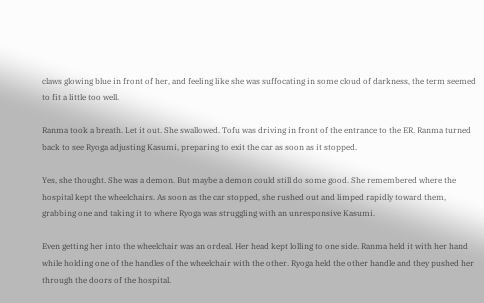claws glowing blue in front of her, and feeling like she was suffocating in some cloud of darkness, the term seemed to fit a little too well.

Ranma took a breath. Let it out. She swallowed. Tofu was driving in front of the entrance to the ER. Ranma turned back to see Ryoga adjusting Kasumi, preparing to exit the car as soon as it stopped.

Yes, she thought. She was a demon. But maybe a demon could still do some good. She remembered where the hospital kept the wheelchairs. As soon as the car stopped, she rushed out and limped rapidly toward them, grabbing one and taking it to where Ryoga was struggling with an unresponsive Kasumi.

Even getting her into the wheelchair was an ordeal. Her head kept lolling to one side. Ranma held it with her hand while holding one of the handles of the wheelchair with the other. Ryoga held the other handle and they pushed her through the doors of the hospital.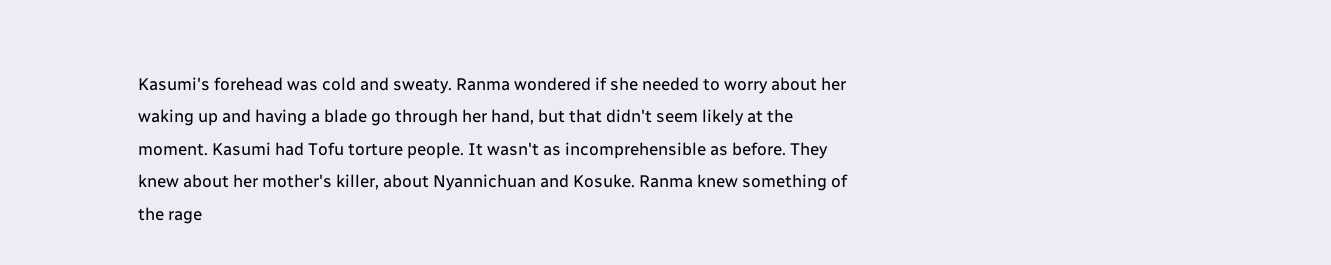Kasumi's forehead was cold and sweaty. Ranma wondered if she needed to worry about her waking up and having a blade go through her hand, but that didn't seem likely at the moment. Kasumi had Tofu torture people. It wasn't as incomprehensible as before. They knew about her mother's killer, about Nyannichuan and Kosuke. Ranma knew something of the rage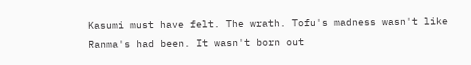Kasumi must have felt. The wrath. Tofu's madness wasn't like Ranma's had been. It wasn't born out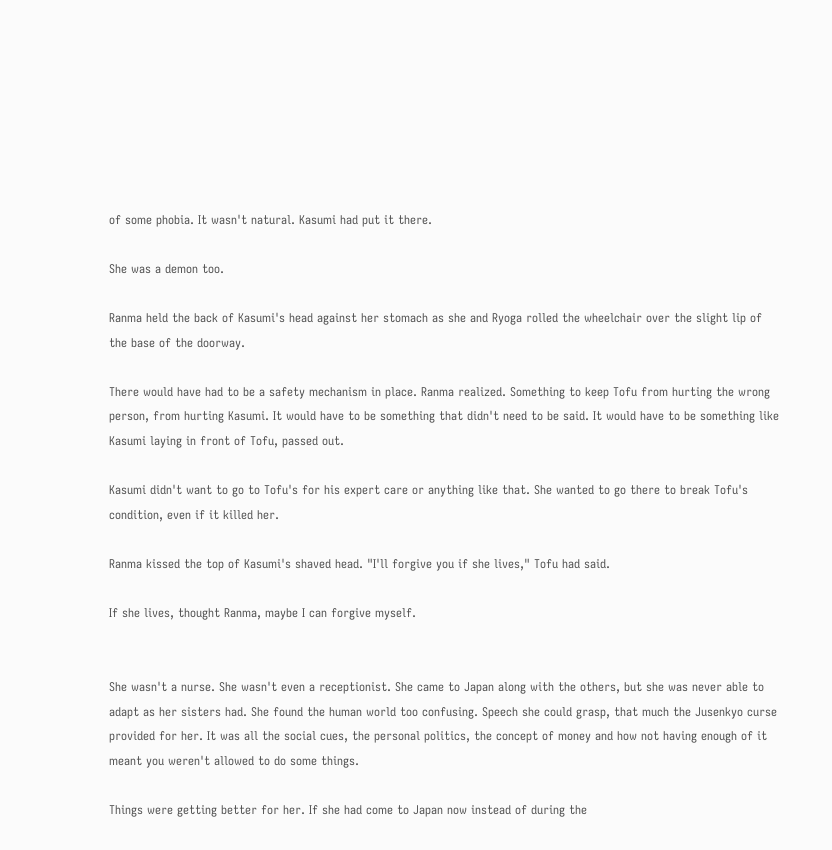of some phobia. It wasn't natural. Kasumi had put it there.

She was a demon too.

Ranma held the back of Kasumi's head against her stomach as she and Ryoga rolled the wheelchair over the slight lip of the base of the doorway.

There would have had to be a safety mechanism in place. Ranma realized. Something to keep Tofu from hurting the wrong person, from hurting Kasumi. It would have to be something that didn't need to be said. It would have to be something like Kasumi laying in front of Tofu, passed out.

Kasumi didn't want to go to Tofu's for his expert care or anything like that. She wanted to go there to break Tofu's condition, even if it killed her.

Ranma kissed the top of Kasumi's shaved head. "I'll forgive you if she lives," Tofu had said.

If she lives, thought Ranma, maybe I can forgive myself.


She wasn't a nurse. She wasn't even a receptionist. She came to Japan along with the others, but she was never able to adapt as her sisters had. She found the human world too confusing. Speech she could grasp, that much the Jusenkyo curse provided for her. It was all the social cues, the personal politics, the concept of money and how not having enough of it meant you weren't allowed to do some things.

Things were getting better for her. If she had come to Japan now instead of during the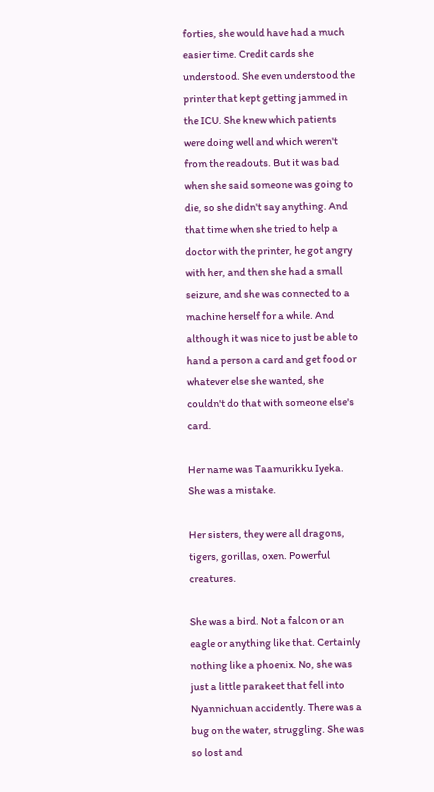forties, she would have had a much easier time. Credit cards she understood. She even understood the printer that kept getting jammed in the ICU. She knew which patients were doing well and which weren't from the readouts. But it was bad when she said someone was going to die, so she didn't say anything. And that time when she tried to help a doctor with the printer, he got angry with her, and then she had a small seizure, and she was connected to a machine herself for a while. And although it was nice to just be able to hand a person a card and get food or whatever else she wanted, she couldn't do that with someone else's card.

Her name was Taamurikku Iyeka. She was a mistake.

Her sisters, they were all dragons, tigers, gorillas, oxen. Powerful creatures.

She was a bird. Not a falcon or an eagle or anything like that. Certainly nothing like a phoenix. No, she was just a little parakeet that fell into Nyannichuan accidently. There was a bug on the water, struggling. She was so lost and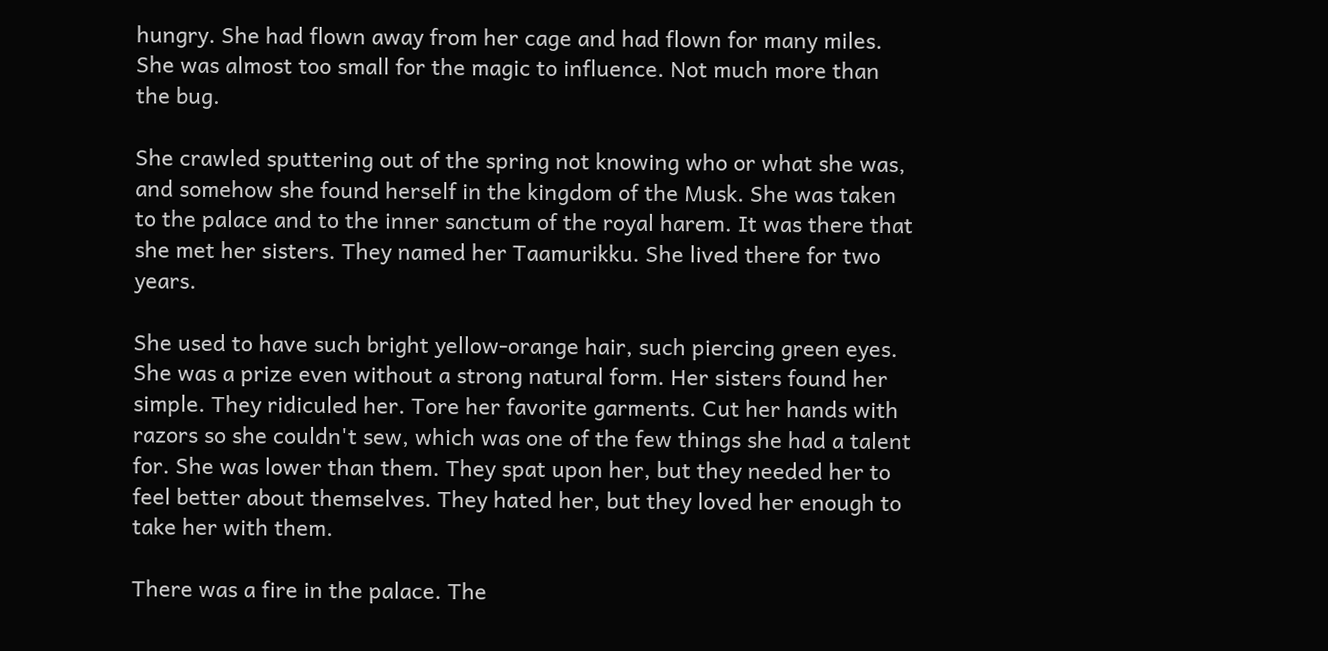hungry. She had flown away from her cage and had flown for many miles. She was almost too small for the magic to influence. Not much more than the bug.

She crawled sputtering out of the spring not knowing who or what she was, and somehow she found herself in the kingdom of the Musk. She was taken to the palace and to the inner sanctum of the royal harem. It was there that she met her sisters. They named her Taamurikku. She lived there for two years.

She used to have such bright yellow-orange hair, such piercing green eyes. She was a prize even without a strong natural form. Her sisters found her simple. They ridiculed her. Tore her favorite garments. Cut her hands with razors so she couldn't sew, which was one of the few things she had a talent for. She was lower than them. They spat upon her, but they needed her to feel better about themselves. They hated her, but they loved her enough to take her with them.

There was a fire in the palace. The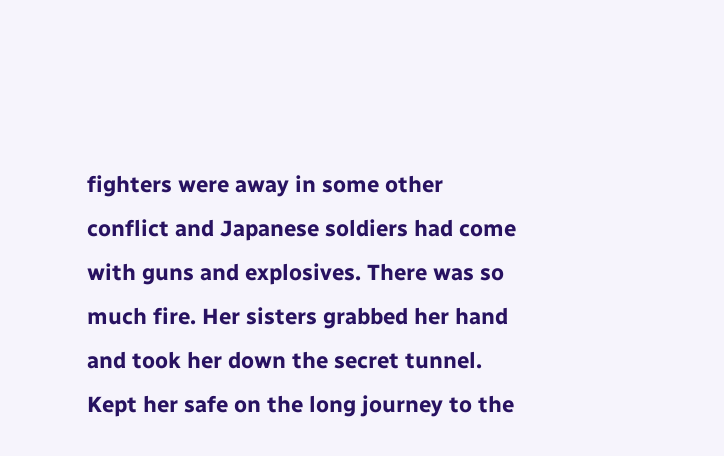fighters were away in some other conflict and Japanese soldiers had come with guns and explosives. There was so much fire. Her sisters grabbed her hand and took her down the secret tunnel. Kept her safe on the long journey to the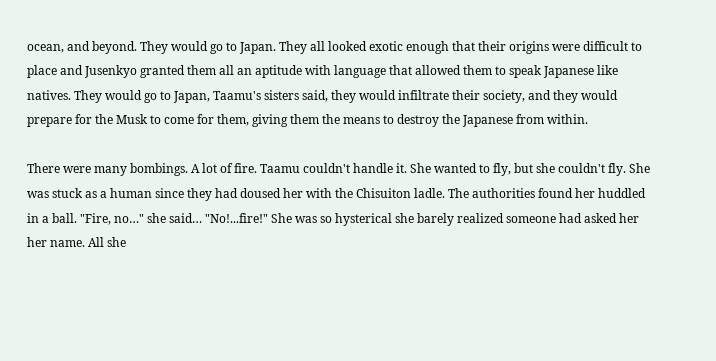ocean, and beyond. They would go to Japan. They all looked exotic enough that their origins were difficult to place and Jusenkyo granted them all an aptitude with language that allowed them to speak Japanese like natives. They would go to Japan, Taamu's sisters said, they would infiltrate their society, and they would prepare for the Musk to come for them, giving them the means to destroy the Japanese from within.

There were many bombings. A lot of fire. Taamu couldn't handle it. She wanted to fly, but she couldn't fly. She was stuck as a human since they had doused her with the Chisuiton ladle. The authorities found her huddled in a ball. "Fire, no…" she said… "No!...fire!" She was so hysterical she barely realized someone had asked her her name. All she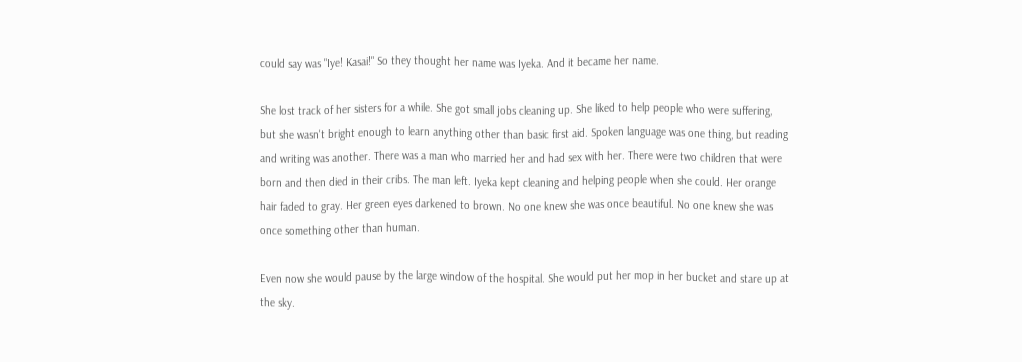could say was "Iye! Kasai!" So they thought her name was Iyeka. And it became her name.

She lost track of her sisters for a while. She got small jobs cleaning up. She liked to help people who were suffering, but she wasn't bright enough to learn anything other than basic first aid. Spoken language was one thing, but reading and writing was another. There was a man who married her and had sex with her. There were two children that were born and then died in their cribs. The man left. Iyeka kept cleaning and helping people when she could. Her orange hair faded to gray. Her green eyes darkened to brown. No one knew she was once beautiful. No one knew she was once something other than human.

Even now she would pause by the large window of the hospital. She would put her mop in her bucket and stare up at the sky.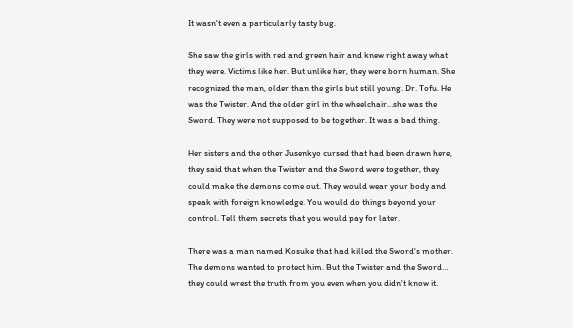It wasn't even a particularly tasty bug.

She saw the girls with red and green hair and knew right away what they were. Victims like her. But unlike her, they were born human. She recognized the man, older than the girls but still young. Dr. Tofu. He was the Twister. And the older girl in the wheelchair…she was the Sword. They were not supposed to be together. It was a bad thing.

Her sisters and the other Jusenkyo cursed that had been drawn here, they said that when the Twister and the Sword were together, they could make the demons come out. They would wear your body and speak with foreign knowledge. You would do things beyond your control. Tell them secrets that you would pay for later.

There was a man named Kosuke that had killed the Sword's mother. The demons wanted to protect him. But the Twister and the Sword… they could wrest the truth from you even when you didn't know it.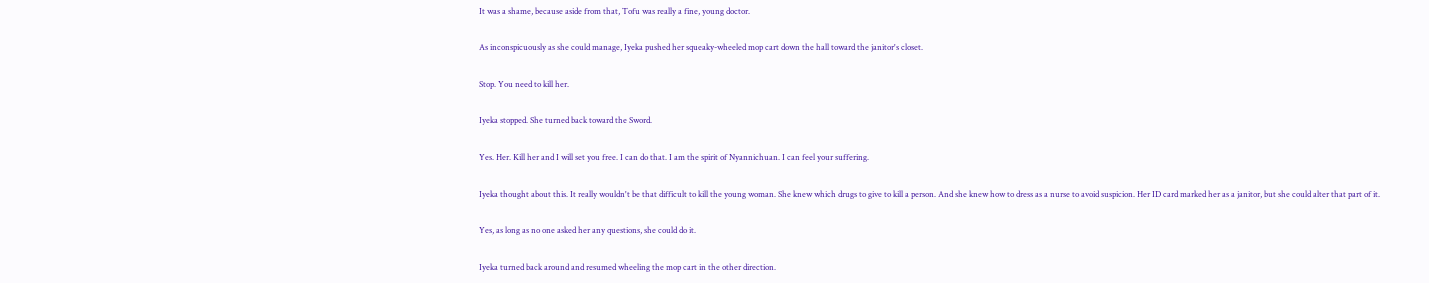It was a shame, because aside from that, Tofu was really a fine, young doctor.

As inconspicuously as she could manage, Iyeka pushed her squeaky-wheeled mop cart down the hall toward the janitor's closet.

Stop. You need to kill her.

Iyeka stopped. She turned back toward the Sword.

Yes. Her. Kill her and I will set you free. I can do that. I am the spirit of Nyannichuan. I can feel your suffering.

Iyeka thought about this. It really wouldn't be that difficult to kill the young woman. She knew which drugs to give to kill a person. And she knew how to dress as a nurse to avoid suspicion. Her ID card marked her as a janitor, but she could alter that part of it.

Yes, as long as no one asked her any questions, she could do it.

Iyeka turned back around and resumed wheeling the mop cart in the other direction.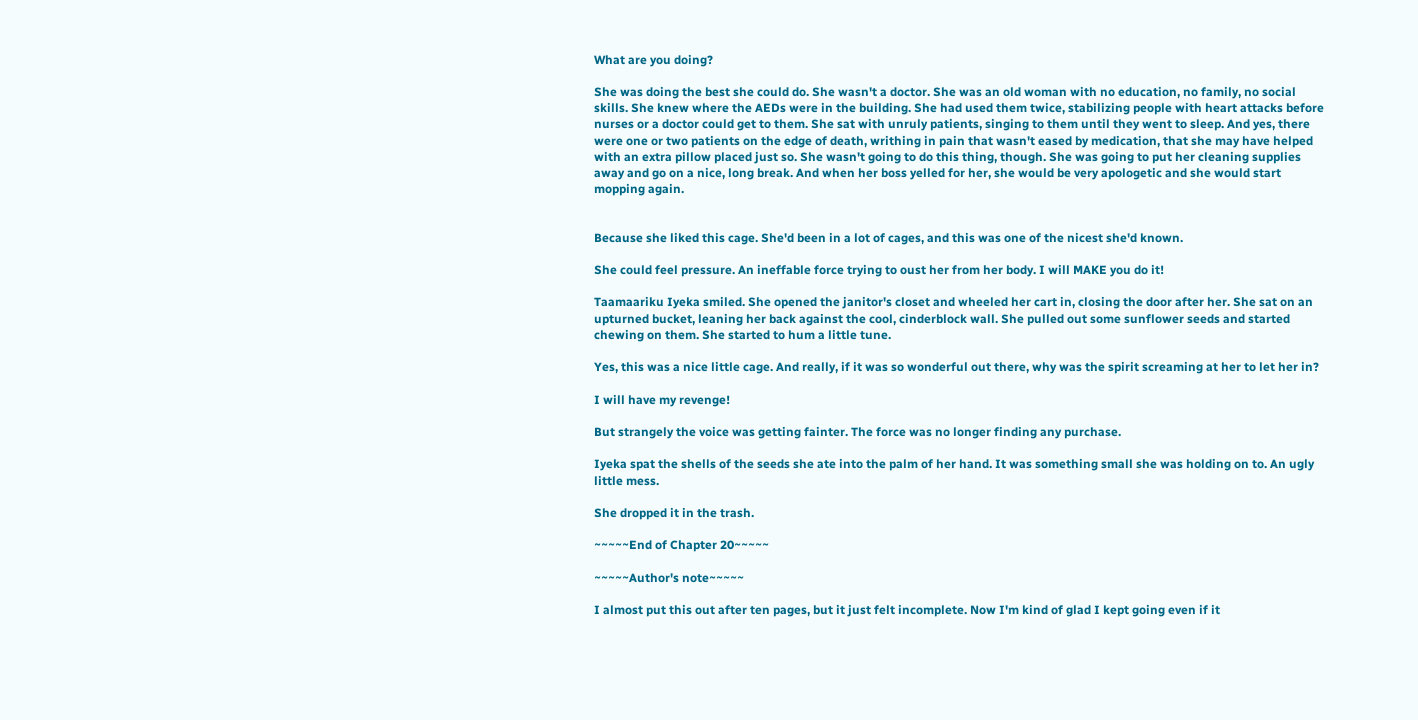What are you doing?

She was doing the best she could do. She wasn't a doctor. She was an old woman with no education, no family, no social skills. She knew where the AEDs were in the building. She had used them twice, stabilizing people with heart attacks before nurses or a doctor could get to them. She sat with unruly patients, singing to them until they went to sleep. And yes, there were one or two patients on the edge of death, writhing in pain that wasn't eased by medication, that she may have helped with an extra pillow placed just so. She wasn't going to do this thing, though. She was going to put her cleaning supplies away and go on a nice, long break. And when her boss yelled for her, she would be very apologetic and she would start mopping again.


Because she liked this cage. She'd been in a lot of cages, and this was one of the nicest she'd known.

She could feel pressure. An ineffable force trying to oust her from her body. I will MAKE you do it!

Taamaariku Iyeka smiled. She opened the janitor's closet and wheeled her cart in, closing the door after her. She sat on an upturned bucket, leaning her back against the cool, cinderblock wall. She pulled out some sunflower seeds and started chewing on them. She started to hum a little tune.

Yes, this was a nice little cage. And really, if it was so wonderful out there, why was the spirit screaming at her to let her in?

I will have my revenge!

But strangely the voice was getting fainter. The force was no longer finding any purchase.

Iyeka spat the shells of the seeds she ate into the palm of her hand. It was something small she was holding on to. An ugly little mess.

She dropped it in the trash.

~~~~~End of Chapter 20~~~~~

~~~~~Author's note~~~~~

I almost put this out after ten pages, but it just felt incomplete. Now I'm kind of glad I kept going even if it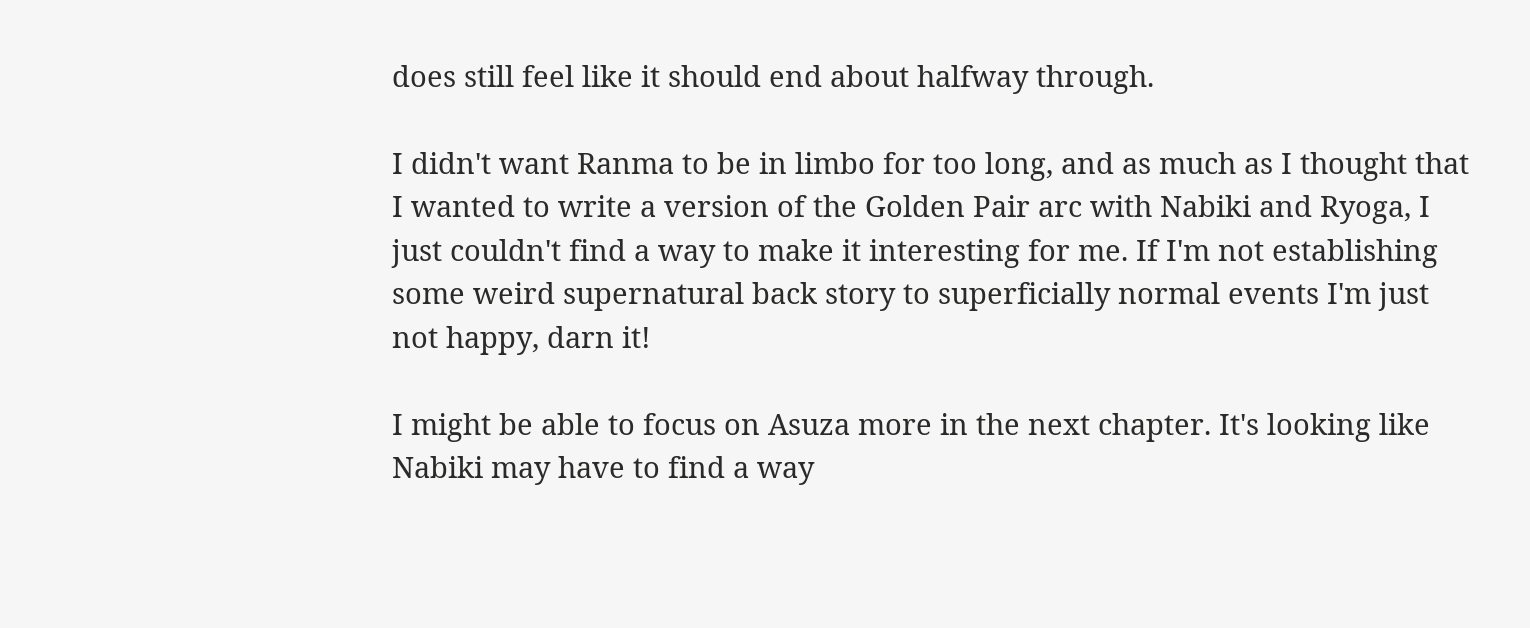does still feel like it should end about halfway through.

I didn't want Ranma to be in limbo for too long, and as much as I thought that I wanted to write a version of the Golden Pair arc with Nabiki and Ryoga, I just couldn't find a way to make it interesting for me. If I'm not establishing some weird supernatural back story to superficially normal events I'm just not happy, darn it!

I might be able to focus on Asuza more in the next chapter. It's looking like Nabiki may have to find a way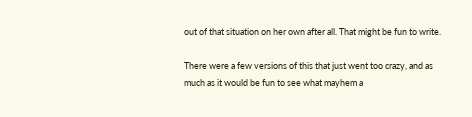out of that situation on her own after all. That might be fun to write.

There were a few versions of this that just went too crazy, and as much as it would be fun to see what mayhem a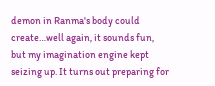demon in Ranma's body could create…well again, it sounds fun, but my imagination engine kept seizing up. It turns out preparing for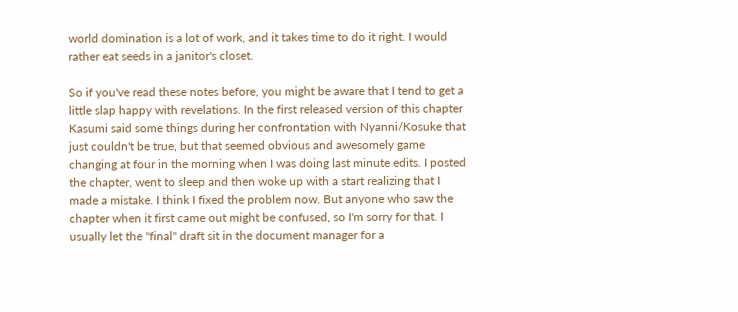world domination is a lot of work, and it takes time to do it right. I would rather eat seeds in a janitor's closet.

So if you've read these notes before, you might be aware that I tend to get a little slap happy with revelations. In the first released version of this chapter Kasumi said some things during her confrontation with Nyanni/Kosuke that just couldn't be true, but that seemed obvious and awesomely game changing at four in the morning when I was doing last minute edits. I posted the chapter, went to sleep and then woke up with a start realizing that I made a mistake. I think I fixed the problem now. But anyone who saw the chapter when it first came out might be confused, so I'm sorry for that. I usually let the "final" draft sit in the document manager for a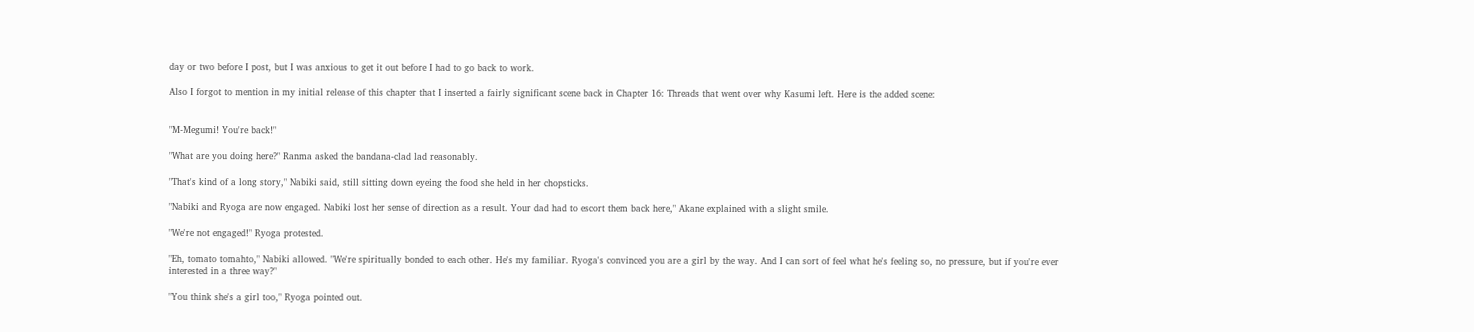day or two before I post, but I was anxious to get it out before I had to go back to work.

Also I forgot to mention in my initial release of this chapter that I inserted a fairly significant scene back in Chapter 16: Threads that went over why Kasumi left. Here is the added scene:


"M-Megumi! You're back!"

"What are you doing here?" Ranma asked the bandana-clad lad reasonably.

"That's kind of a long story," Nabiki said, still sitting down eyeing the food she held in her chopsticks.

"Nabiki and Ryoga are now engaged. Nabiki lost her sense of direction as a result. Your dad had to escort them back here," Akane explained with a slight smile.

"We're not engaged!" Ryoga protested.

"Eh, tomato tomahto," Nabiki allowed. "We're spiritually bonded to each other. He's my familiar. Ryoga's convinced you are a girl by the way. And I can sort of feel what he's feeling so, no pressure, but if you're ever interested in a three way?"

"You think she's a girl too," Ryoga pointed out.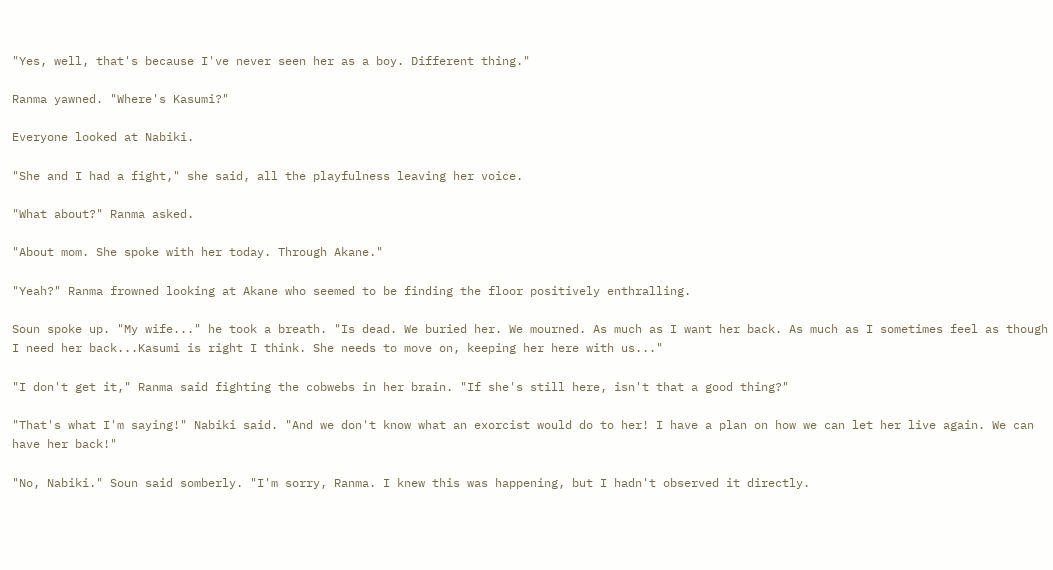"Yes, well, that's because I've never seen her as a boy. Different thing."

Ranma yawned. "Where's Kasumi?"

Everyone looked at Nabiki.

"She and I had a fight," she said, all the playfulness leaving her voice.

"What about?" Ranma asked.

"About mom. She spoke with her today. Through Akane."

"Yeah?" Ranma frowned looking at Akane who seemed to be finding the floor positively enthralling.

Soun spoke up. "My wife..." he took a breath. "Is dead. We buried her. We mourned. As much as I want her back. As much as I sometimes feel as though I need her back...Kasumi is right I think. She needs to move on, keeping her here with us..."

"I don't get it," Ranma said fighting the cobwebs in her brain. "If she's still here, isn't that a good thing?"

"That's what I'm saying!" Nabiki said. "And we don't know what an exorcist would do to her! I have a plan on how we can let her live again. We can have her back!"

"No, Nabiki." Soun said somberly. "I'm sorry, Ranma. I knew this was happening, but I hadn't observed it directly.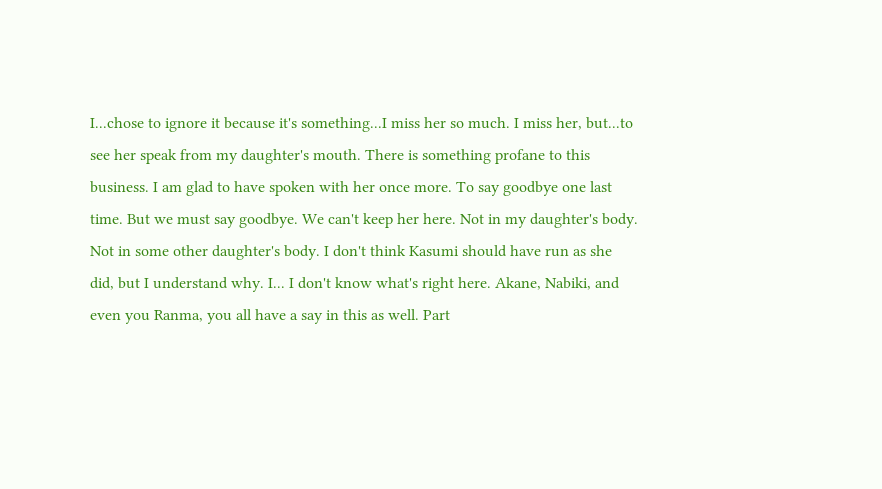I...chose to ignore it because it's something...I miss her so much. I miss her, but...to see her speak from my daughter's mouth. There is something profane to this business. I am glad to have spoken with her once more. To say goodbye one last time. But we must say goodbye. We can't keep her here. Not in my daughter's body. Not in some other daughter's body. I don't think Kasumi should have run as she did, but I understand why. I... I don't know what's right here. Akane, Nabiki, and even you Ranma, you all have a say in this as well. Part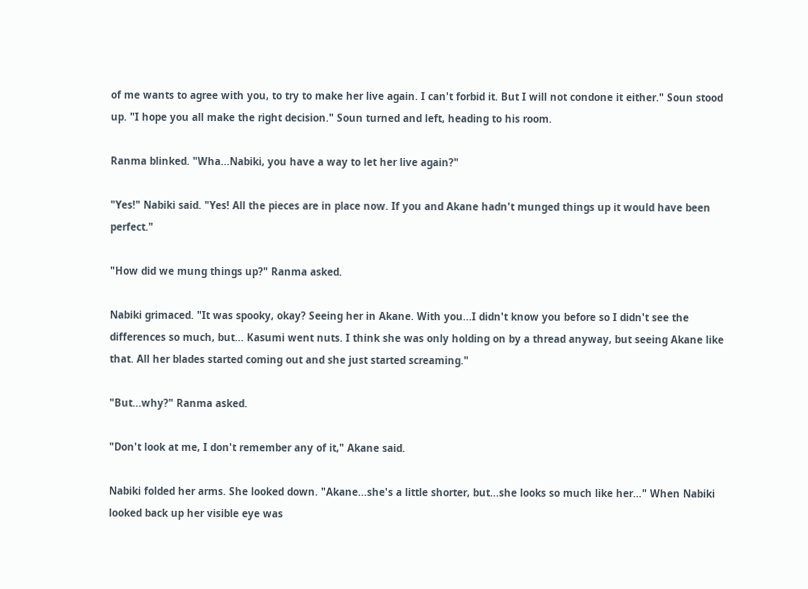of me wants to agree with you, to try to make her live again. I can't forbid it. But I will not condone it either." Soun stood up. "I hope you all make the right decision." Soun turned and left, heading to his room.

Ranma blinked. "Wha...Nabiki, you have a way to let her live again?"

"Yes!" Nabiki said. "Yes! All the pieces are in place now. If you and Akane hadn't munged things up it would have been perfect."

"How did we mung things up?" Ranma asked.

Nabiki grimaced. "It was spooky, okay? Seeing her in Akane. With you...I didn't know you before so I didn't see the differences so much, but... Kasumi went nuts. I think she was only holding on by a thread anyway, but seeing Akane like that. All her blades started coming out and she just started screaming."

"But...why?" Ranma asked.

"Don't look at me, I don't remember any of it," Akane said.

Nabiki folded her arms. She looked down. "Akane...she's a little shorter, but...she looks so much like her…" When Nabiki looked back up her visible eye was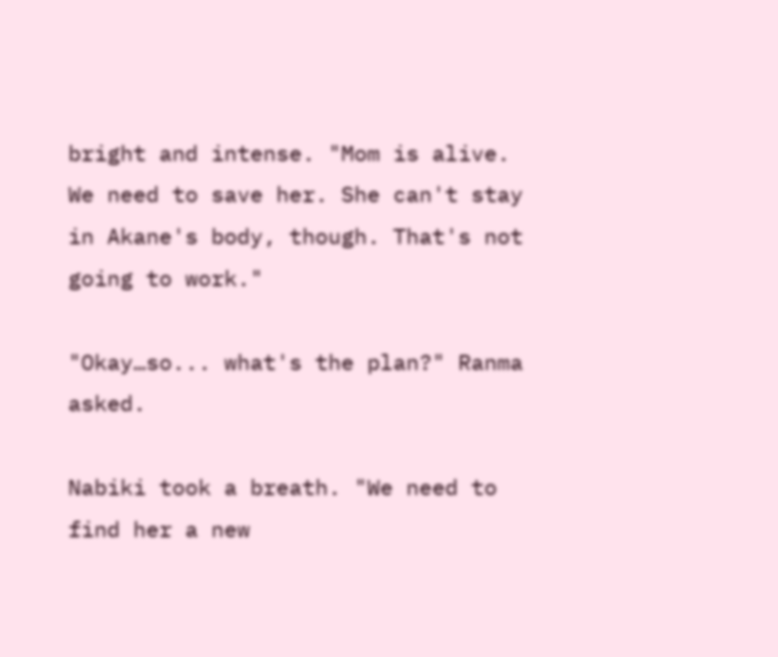bright and intense. "Mom is alive. We need to save her. She can't stay in Akane's body, though. That's not going to work."

"Okay…so... what's the plan?" Ranma asked.

Nabiki took a breath. "We need to find her a new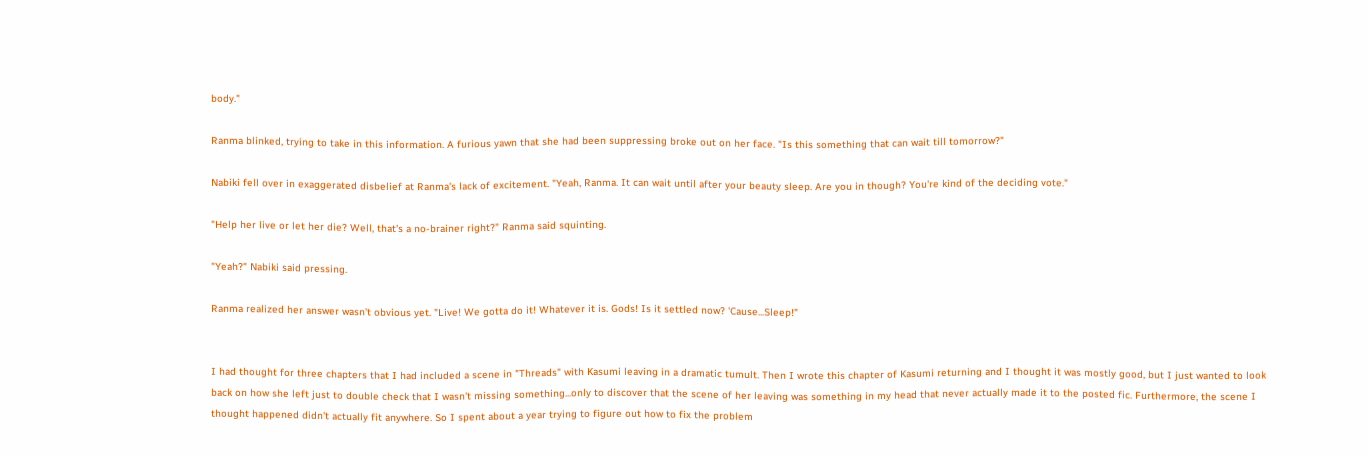body."

Ranma blinked, trying to take in this information. A furious yawn that she had been suppressing broke out on her face. "Is this something that can wait till tomorrow?"

Nabiki fell over in exaggerated disbelief at Ranma's lack of excitement. "Yeah, Ranma. It can wait until after your beauty sleep. Are you in though? You're kind of the deciding vote."

"Help her live or let her die? Well, that's a no-brainer right?" Ranma said squinting.

"Yeah?" Nabiki said pressing.

Ranma realized her answer wasn't obvious yet. "Live! We gotta do it! Whatever it is. Gods! Is it settled now? 'Cause...Sleep!"


I had thought for three chapters that I had included a scene in "Threads" with Kasumi leaving in a dramatic tumult. Then I wrote this chapter of Kasumi returning and I thought it was mostly good, but I just wanted to look back on how she left just to double check that I wasn't missing something...only to discover that the scene of her leaving was something in my head that never actually made it to the posted fic. Furthermore, the scene I thought happened didn't actually fit anywhere. So I spent about a year trying to figure out how to fix the problem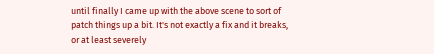until finally I came up with the above scene to sort of patch things up a bit. It's not exactly a fix and it breaks, or at least severely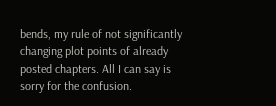bends, my rule of not significantly changing plot points of already posted chapters. All I can say is sorry for the confusion.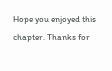Hope you enjoyed this chapter. Thanks for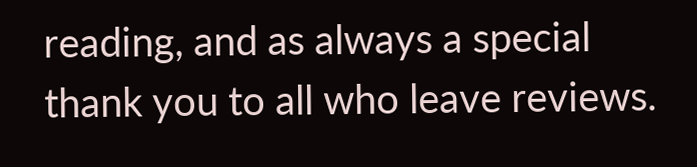reading, and as always a special thank you to all who leave reviews.